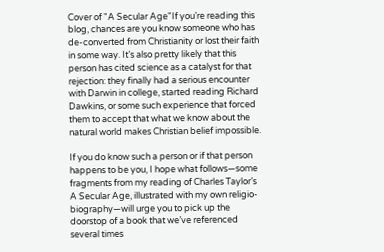Cover of "A Secular Age"If you’re reading this blog, chances are you know someone who has de-converted from Christianity or lost their faith in some way. It’s also pretty likely that this person has cited science as a catalyst for that rejection: they finally had a serious encounter with Darwin in college, started reading Richard Dawkins, or some such experience that forced them to accept that what we know about the natural world makes Christian belief impossible.

If you do know such a person or if that person happens to be you, I hope what follows—some fragments from my reading of Charles Taylor’s A Secular Age, illustrated with my own religio-biography—will urge you to pick up the doorstop of a book that we’ve referenced several times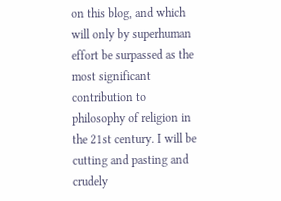on this blog, and which will only by superhuman effort be surpassed as the most significant contribution to philosophy of religion in the 21st century. I will be cutting and pasting and crudely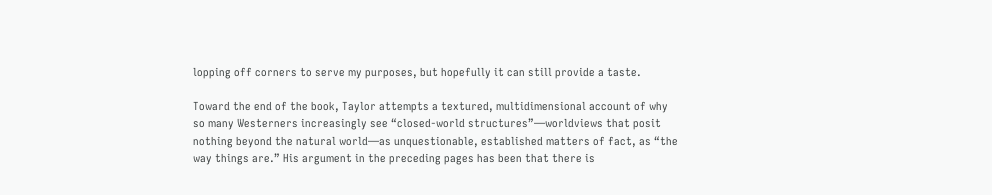lopping off corners to serve my purposes, but hopefully it can still provide a taste.

Toward the end of the book, Taylor attempts a textured, multidimensional account of why so many Westerners increasingly see “closed-world structures”—worldviews that posit nothing beyond the natural world—as unquestionable, established matters of fact, as “the way things are.” His argument in the preceding pages has been that there is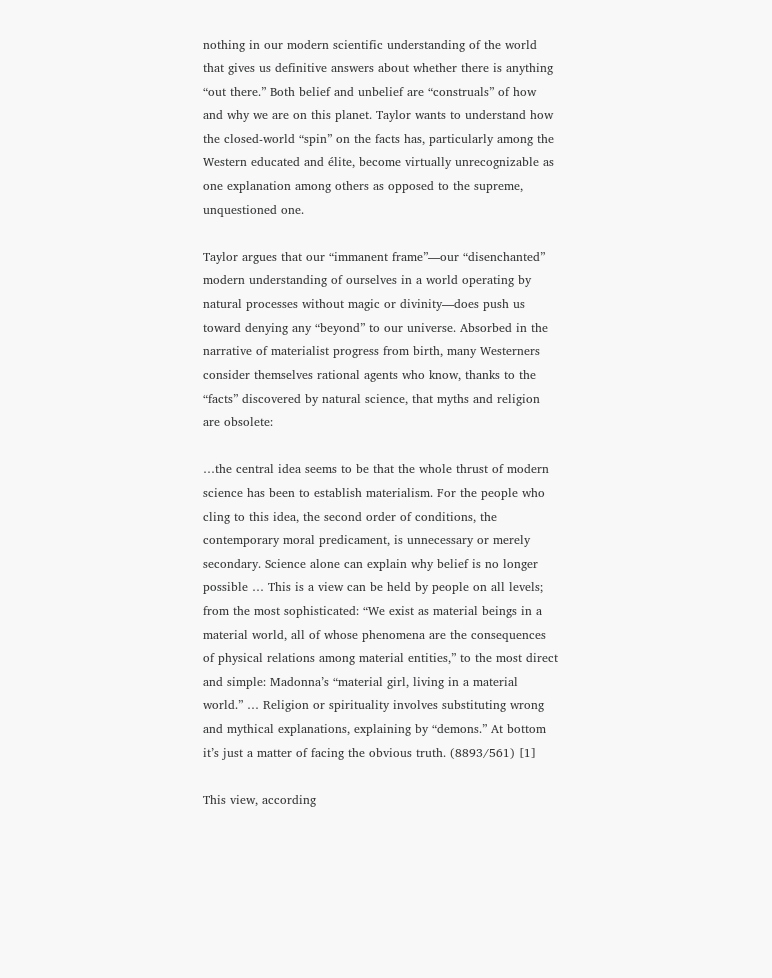nothing in our modern scientific understanding of the world that gives us definitive answers about whether there is anything “out there.” Both belief and unbelief are “construals” of how and why we are on this planet. Taylor wants to understand how the closed-world “spin” on the facts has, particularly among the Western educated and élite, become virtually unrecognizable as one explanation among others as opposed to the supreme, unquestioned one.

Taylor argues that our “immanent frame”—our “disenchanted” modern understanding of ourselves in a world operating by natural processes without magic or divinity—does push us toward denying any “beyond” to our universe. Absorbed in the narrative of materialist progress from birth, many Westerners consider themselves rational agents who know, thanks to the “facts” discovered by natural science, that myths and religion are obsolete:

…the central idea seems to be that the whole thrust of modern science has been to establish materialism. For the people who cling to this idea, the second order of conditions, the contemporary moral predicament, is unnecessary or merely secondary. Science alone can explain why belief is no longer possible … This is a view can be held by people on all levels; from the most sophisticated: “We exist as material beings in a material world, all of whose phenomena are the consequences of physical relations among material entities,” to the most direct and simple: Madonna’s “material girl, living in a material world.” … Religion or spirituality involves substituting wrong and mythical explanations, explaining by “demons.” At bottom it’s just a matter of facing the obvious truth. (8893/561) [1]

This view, according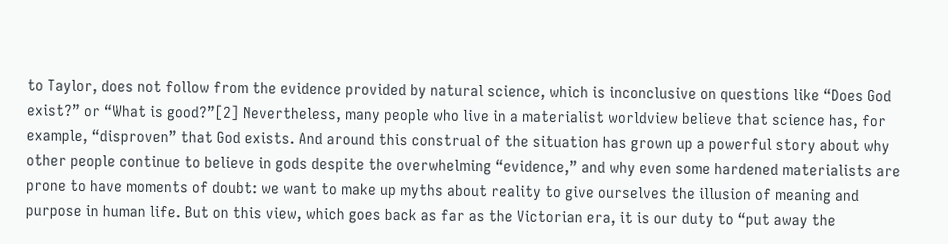to Taylor, does not follow from the evidence provided by natural science, which is inconclusive on questions like “Does God exist?” or “What is good?”[2] Nevertheless, many people who live in a materialist worldview believe that science has, for example, “disproven” that God exists. And around this construal of the situation has grown up a powerful story about why other people continue to believe in gods despite the overwhelming “evidence,” and why even some hardened materialists are prone to have moments of doubt: we want to make up myths about reality to give ourselves the illusion of meaning and purpose in human life. But on this view, which goes back as far as the Victorian era, it is our duty to “put away the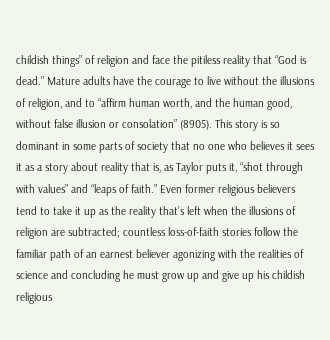childish things” of religion and face the pitiless reality that “God is dead.” Mature adults have the courage to live without the illusions of religion, and to “affirm human worth, and the human good, without false illusion or consolation” (8905). This story is so dominant in some parts of society that no one who believes it sees it as a story about reality that is, as Taylor puts it, “shot through with values” and “leaps of faith.” Even former religious believers tend to take it up as the reality that’s left when the illusions of religion are subtracted; countless loss-of-faith stories follow the familiar path of an earnest believer agonizing with the realities of science and concluding he must grow up and give up his childish religious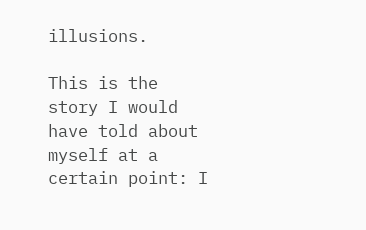illusions.

This is the story I would have told about myself at a certain point: I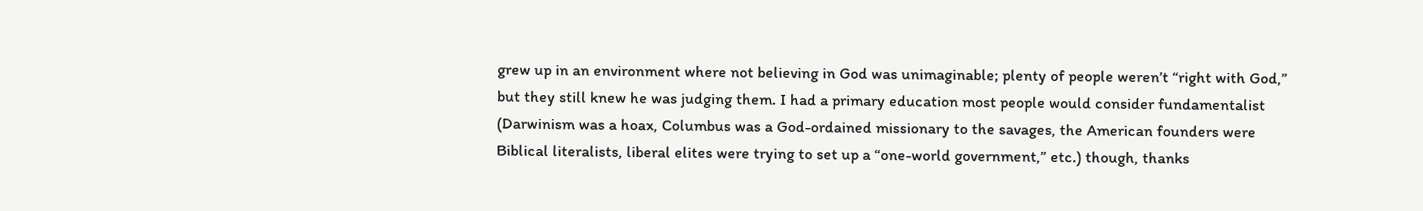grew up in an environment where not believing in God was unimaginable; plenty of people weren’t “right with God,” but they still knew he was judging them. I had a primary education most people would consider fundamentalist (Darwinism was a hoax, Columbus was a God-ordained missionary to the savages, the American founders were Biblical literalists, liberal elites were trying to set up a “one-world government,” etc.) though, thanks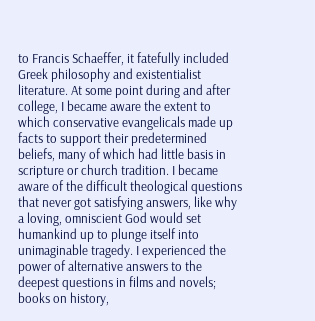to Francis Schaeffer, it fatefully included Greek philosophy and existentialist literature. At some point during and after college, I became aware the extent to which conservative evangelicals made up facts to support their predetermined beliefs, many of which had little basis in scripture or church tradition. I became aware of the difficult theological questions that never got satisfying answers, like why a loving, omniscient God would set humankind up to plunge itself into unimaginable tragedy. I experienced the power of alternative answers to the deepest questions in films and novels; books on history,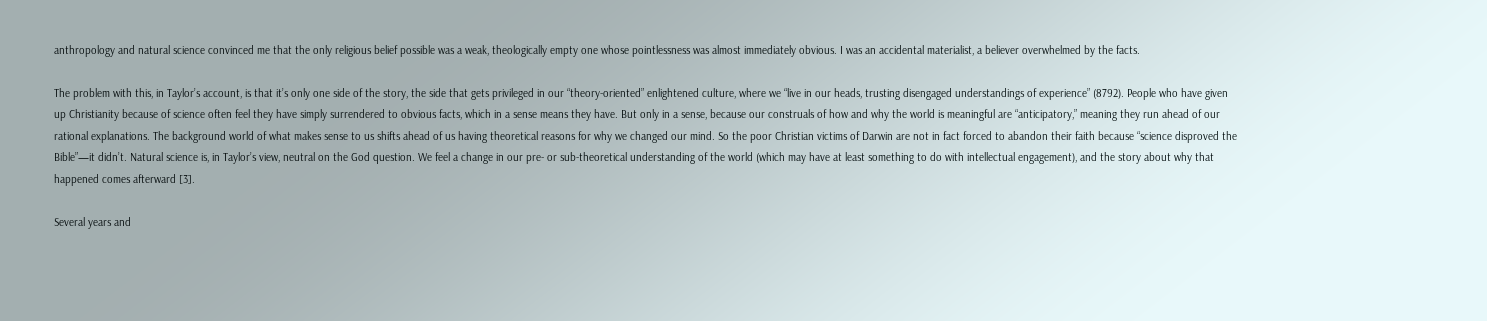anthropology and natural science convinced me that the only religious belief possible was a weak, theologically empty one whose pointlessness was almost immediately obvious. I was an accidental materialist, a believer overwhelmed by the facts.

The problem with this, in Taylor’s account, is that it’s only one side of the story, the side that gets privileged in our “theory-oriented” enlightened culture, where we “live in our heads, trusting disengaged understandings of experience” (8792). People who have given up Christianity because of science often feel they have simply surrendered to obvious facts, which in a sense means they have. But only in a sense, because our construals of how and why the world is meaningful are “anticipatory,” meaning they run ahead of our rational explanations. The background world of what makes sense to us shifts ahead of us having theoretical reasons for why we changed our mind. So the poor Christian victims of Darwin are not in fact forced to abandon their faith because “science disproved the Bible”—it didn’t. Natural science is, in Taylor’s view, neutral on the God question. We feel a change in our pre- or sub-theoretical understanding of the world (which may have at least something to do with intellectual engagement), and the story about why that happened comes afterward [3].

Several years and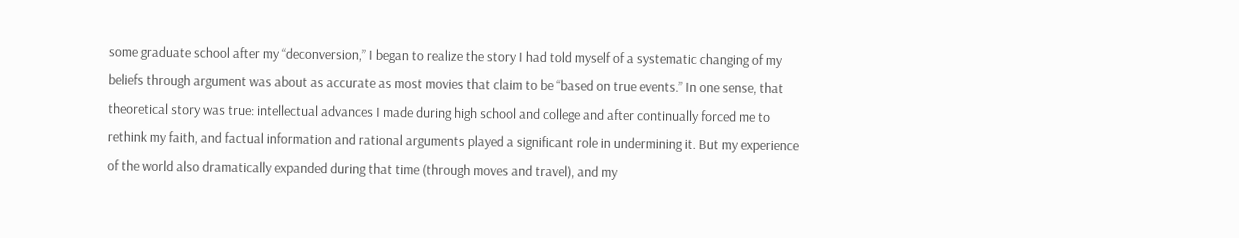some graduate school after my “deconversion,” I began to realize the story I had told myself of a systematic changing of my beliefs through argument was about as accurate as most movies that claim to be “based on true events.” In one sense, that theoretical story was true: intellectual advances I made during high school and college and after continually forced me to rethink my faith, and factual information and rational arguments played a significant role in undermining it. But my experience of the world also dramatically expanded during that time (through moves and travel), and my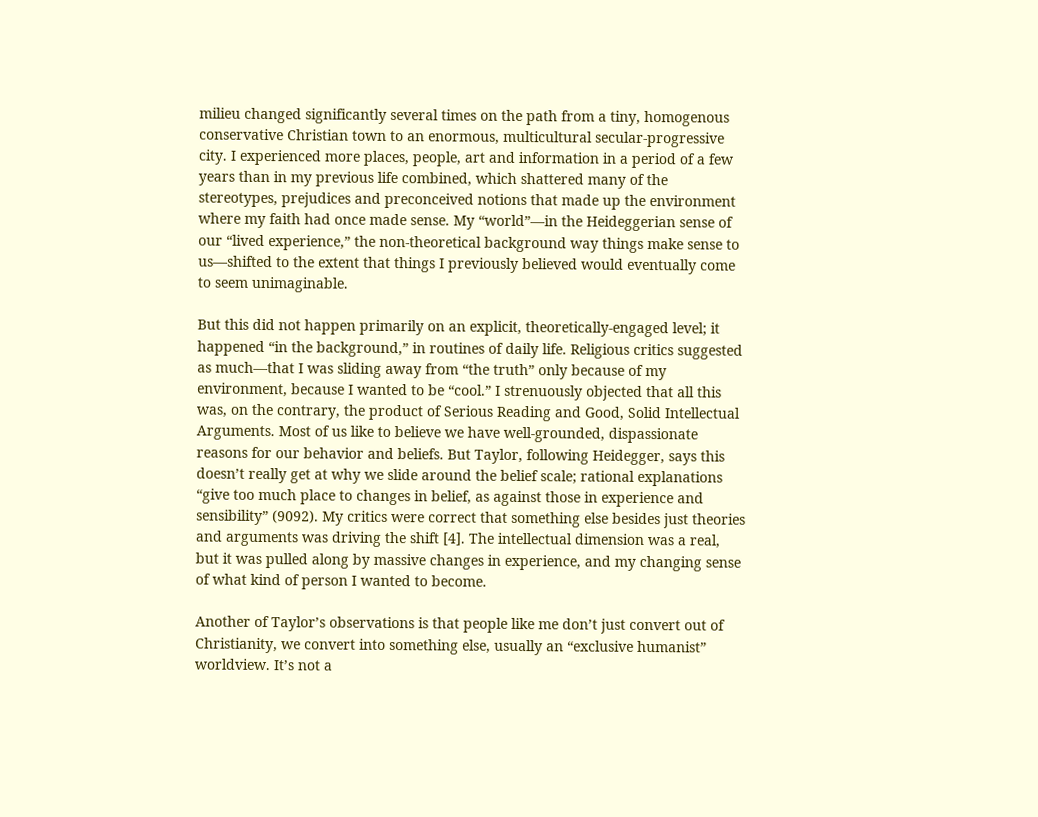milieu changed significantly several times on the path from a tiny, homogenous conservative Christian town to an enormous, multicultural secular-progressive city. I experienced more places, people, art and information in a period of a few years than in my previous life combined, which shattered many of the stereotypes, prejudices and preconceived notions that made up the environment where my faith had once made sense. My “world”—in the Heideggerian sense of our “lived experience,” the non-theoretical background way things make sense to us—shifted to the extent that things I previously believed would eventually come to seem unimaginable.

But this did not happen primarily on an explicit, theoretically-engaged level; it happened “in the background,” in routines of daily life. Religious critics suggested as much—that I was sliding away from “the truth” only because of my environment, because I wanted to be “cool.” I strenuously objected that all this was, on the contrary, the product of Serious Reading and Good, Solid Intellectual Arguments. Most of us like to believe we have well-grounded, dispassionate reasons for our behavior and beliefs. But Taylor, following Heidegger, says this doesn’t really get at why we slide around the belief scale; rational explanations “give too much place to changes in belief, as against those in experience and sensibility” (9092). My critics were correct that something else besides just theories and arguments was driving the shift [4]. The intellectual dimension was a real, but it was pulled along by massive changes in experience, and my changing sense of what kind of person I wanted to become.

Another of Taylor’s observations is that people like me don’t just convert out of Christianity, we convert into something else, usually an “exclusive humanist” worldview. It’s not a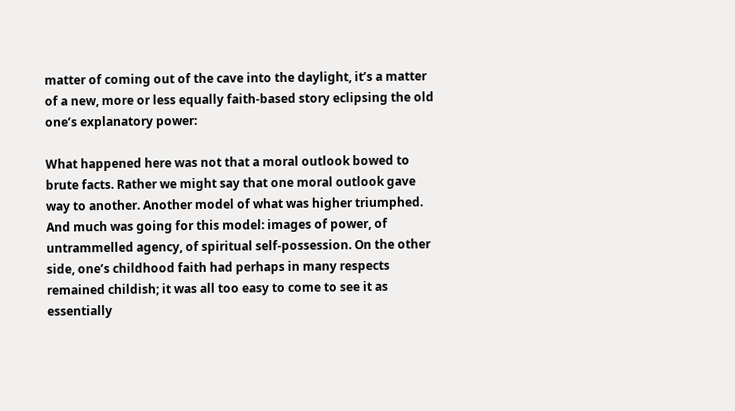matter of coming out of the cave into the daylight, it’s a matter of a new, more or less equally faith-based story eclipsing the old one’s explanatory power:

What happened here was not that a moral outlook bowed to brute facts. Rather we might say that one moral outlook gave way to another. Another model of what was higher triumphed. And much was going for this model: images of power, of untrammelled agency, of spiritual self-possession. On the other side, one’s childhood faith had perhaps in many respects remained childish; it was all too easy to come to see it as essentially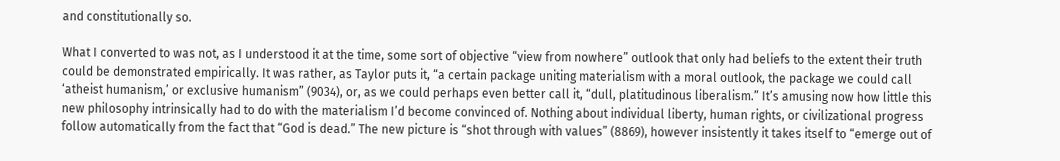and constitutionally so.

What I converted to was not, as I understood it at the time, some sort of objective “view from nowhere” outlook that only had beliefs to the extent their truth could be demonstrated empirically. It was rather, as Taylor puts it, “a certain package uniting materialism with a moral outlook, the package we could call ‘atheist humanism,’ or exclusive humanism” (9034), or, as we could perhaps even better call it, “dull, platitudinous liberalism.” It’s amusing now how little this new philosophy intrinsically had to do with the materialism I’d become convinced of. Nothing about individual liberty, human rights, or civilizational progress follow automatically from the fact that “God is dead.” The new picture is “shot through with values” (8869), however insistently it takes itself to “emerge out of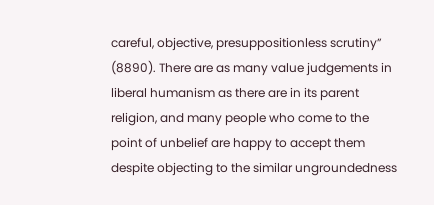careful, objective, presuppositionless scrutiny” (8890). There are as many value judgements in liberal humanism as there are in its parent religion, and many people who come to the point of unbelief are happy to accept them despite objecting to the similar ungroundedness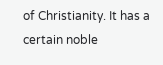of Christianity. It has a certain noble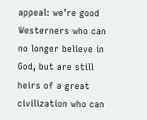appeal: we’re good Westerners who can no longer believe in God, but are still heirs of a great civilization who can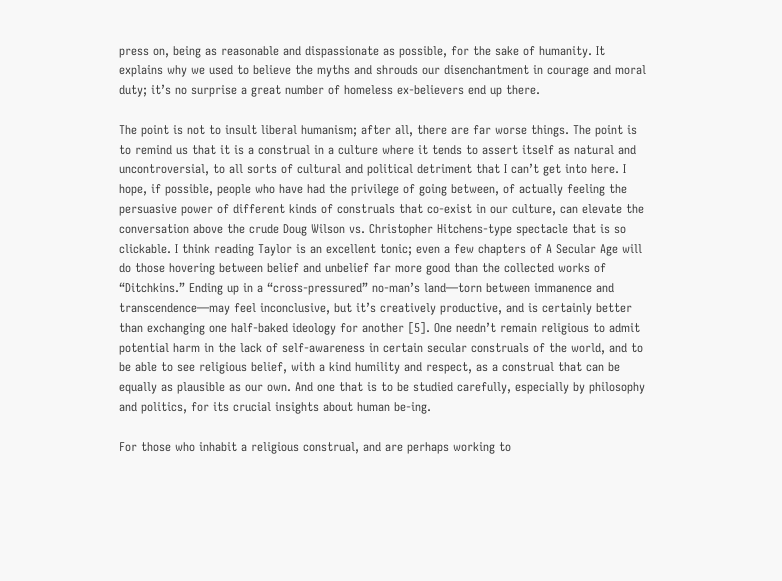press on, being as reasonable and dispassionate as possible, for the sake of humanity. It explains why we used to believe the myths and shrouds our disenchantment in courage and moral duty; it’s no surprise a great number of homeless ex-believers end up there.

The point is not to insult liberal humanism; after all, there are far worse things. The point is to remind us that it is a construal in a culture where it tends to assert itself as natural and uncontroversial, to all sorts of cultural and political detriment that I can’t get into here. I hope, if possible, people who have had the privilege of going between, of actually feeling the persuasive power of different kinds of construals that co-exist in our culture, can elevate the conversation above the crude Doug Wilson vs. Christopher Hitchens-type spectacle that is so clickable. I think reading Taylor is an excellent tonic; even a few chapters of A Secular Age will do those hovering between belief and unbelief far more good than the collected works of “Ditchkins.” Ending up in a “cross-pressured” no-man’s land—torn between immanence and transcendence—may feel inconclusive, but it’s creatively productive, and is certainly better than exchanging one half-baked ideology for another [5]. One needn’t remain religious to admit potential harm in the lack of self-awareness in certain secular construals of the world, and to be able to see religious belief, with a kind humility and respect, as a construal that can be equally as plausible as our own. And one that is to be studied carefully, especially by philosophy and politics, for its crucial insights about human be-ing.

For those who inhabit a religious construal, and are perhaps working to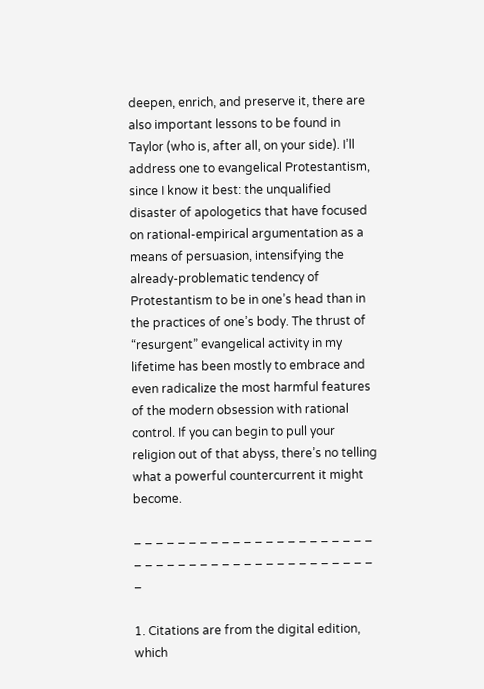deepen, enrich, and preserve it, there are also important lessons to be found in Taylor (who is, after all, on your side). I’ll address one to evangelical Protestantism, since I know it best: the unqualified disaster of apologetics that have focused on rational-empirical argumentation as a means of persuasion, intensifying the already-problematic tendency of Protestantism to be in one’s head than in the practices of one’s body. The thrust of “resurgent” evangelical activity in my lifetime has been mostly to embrace and even radicalize the most harmful features of the modern obsession with rational control. If you can begin to pull your religion out of that abyss, there’s no telling what a powerful countercurrent it might become.

– – – – – – – – – – – – – – – – – – – – – – – – – – – – – – – – – – – – – – – – – – – – –

1. Citations are from the digital edition, which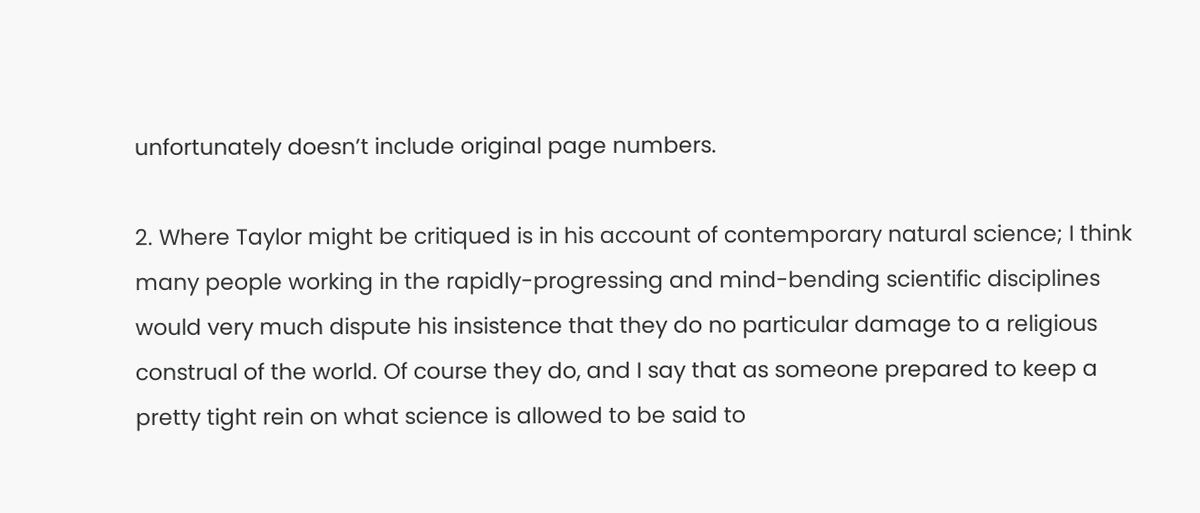unfortunately doesn’t include original page numbers.

2. Where Taylor might be critiqued is in his account of contemporary natural science; I think many people working in the rapidly-progressing and mind-bending scientific disciplines would very much dispute his insistence that they do no particular damage to a religious construal of the world. Of course they do, and I say that as someone prepared to keep a pretty tight rein on what science is allowed to be said to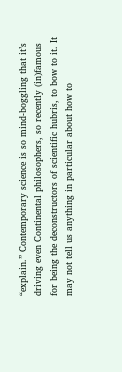“explain.” Contemporary science is so mind-boggling that it’s driving even Continental philosophers, so recently (in)famous for being the deconstructors of scientific hubris, to bow to it. It may not tell us anything in particular about how to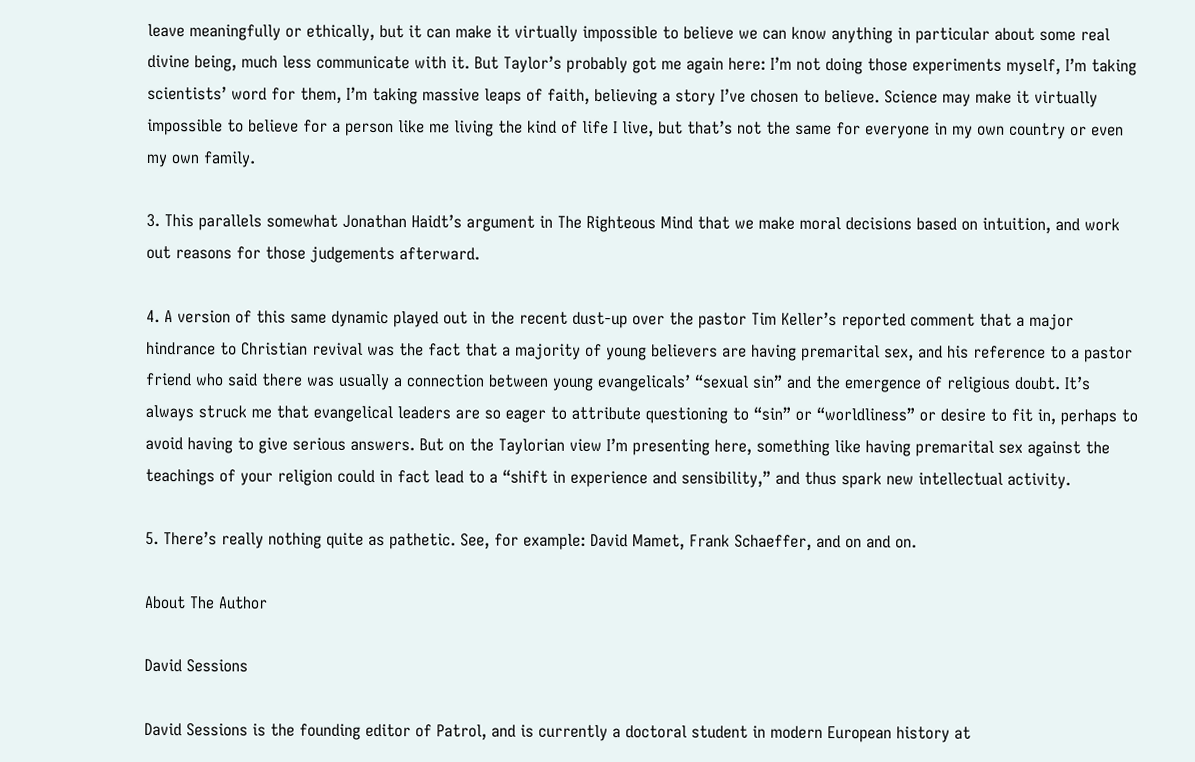leave meaningfully or ethically, but it can make it virtually impossible to believe we can know anything in particular about some real divine being, much less communicate with it. But Taylor’s probably got me again here: I’m not doing those experiments myself, I’m taking scientists’ word for them, I’m taking massive leaps of faith, believing a story I’ve chosen to believe. Science may make it virtually impossible to believe for a person like me living the kind of life I live, but that’s not the same for everyone in my own country or even my own family.

3. This parallels somewhat Jonathan Haidt’s argument in The Righteous Mind that we make moral decisions based on intuition, and work out reasons for those judgements afterward.

4. A version of this same dynamic played out in the recent dust-up over the pastor Tim Keller’s reported comment that a major hindrance to Christian revival was the fact that a majority of young believers are having premarital sex, and his reference to a pastor friend who said there was usually a connection between young evangelicals’ “sexual sin” and the emergence of religious doubt. It’s always struck me that evangelical leaders are so eager to attribute questioning to “sin” or “worldliness” or desire to fit in, perhaps to avoid having to give serious answers. But on the Taylorian view I’m presenting here, something like having premarital sex against the teachings of your religion could in fact lead to a “shift in experience and sensibility,” and thus spark new intellectual activity.

5. There’s really nothing quite as pathetic. See, for example: David Mamet, Frank Schaeffer, and on and on.

About The Author

David Sessions

David Sessions is the founding editor of Patrol, and is currently a doctoral student in modern European history at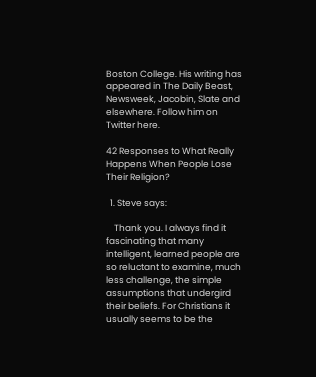Boston College. His writing has appeared in The Daily Beast, Newsweek, Jacobin, Slate and elsewhere. Follow him on Twitter here.

42 Responses to What Really Happens When People Lose Their Religion?

  1. Steve says:

    Thank you. I always find it fascinating that many intelligent, learned people are so reluctant to examine, much less challenge, the simple assumptions that undergird their beliefs. For Christians it usually seems to be the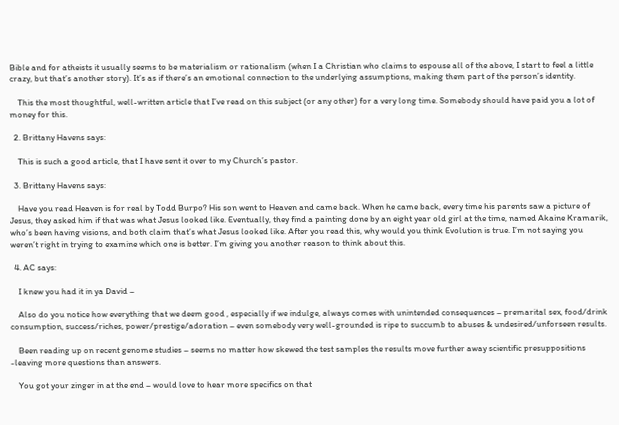Bible and for atheists it usually seems to be materialism or rationalism (when I a Christian who claims to espouse all of the above, I start to feel a little crazy, but that’s another story). It’s as if there’s an emotional connection to the underlying assumptions, making them part of the person’s identity.

    This the most thoughtful, well-written article that I’ve read on this subject (or any other) for a very long time. Somebody should have paid you a lot of money for this.

  2. Brittany Havens says:

    This is such a good article, that I have sent it over to my Church’s pastor.

  3. Brittany Havens says:

    Have you read Heaven is for real by Todd Burpo? His son went to Heaven and came back. When he came back, every time his parents saw a picture of Jesus, they asked him if that was what Jesus looked like. Eventually, they find a painting done by an eight year old girl at the time, named Akaine Kramarik, who’s been having visions, and both claim that’s what Jesus looked like. After you read this, why would you think Evolution is true. I’m not saying you weren’t right in trying to examine which one is better. I’m giving you another reason to think about this.

  4. AC says:

    I knew you had it in ya David –

    Also do you notice how everything that we deem good , especially if we indulge, always comes with unintended consequences – premarital sex, food/drink consumption, success/riches, power/prestige/adoration – even somebody very well-grounded is ripe to succumb to abuses & undesired/unforseen results.

    Been reading up on recent genome studies – seems no matter how skewed the test samples the results move further away scientific presuppositions -leaving more questions than answers.

    You got your zinger in at the end – would love to hear more specifics on that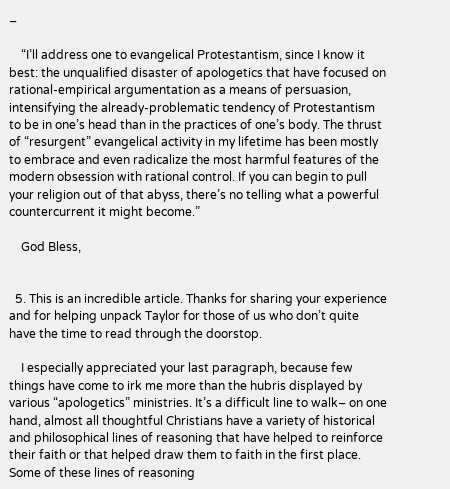–

    “I’ll address one to evangelical Protestantism, since I know it best: the unqualified disaster of apologetics that have focused on rational-empirical argumentation as a means of persuasion, intensifying the already-problematic tendency of Protestantism to be in one’s head than in the practices of one’s body. The thrust of “resurgent” evangelical activity in my lifetime has been mostly to embrace and even radicalize the most harmful features of the modern obsession with rational control. If you can begin to pull your religion out of that abyss, there’s no telling what a powerful countercurrent it might become.”

    God Bless,


  5. This is an incredible article. Thanks for sharing your experience and for helping unpack Taylor for those of us who don’t quite have the time to read through the doorstop.

    I especially appreciated your last paragraph, because few things have come to irk me more than the hubris displayed by various “apologetics” ministries. It’s a difficult line to walk– on one hand, almost all thoughtful Christians have a variety of historical and philosophical lines of reasoning that have helped to reinforce their faith or that helped draw them to faith in the first place. Some of these lines of reasoning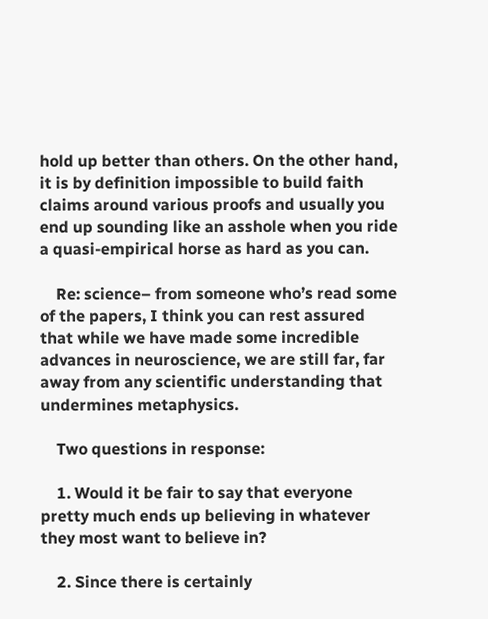hold up better than others. On the other hand, it is by definition impossible to build faith claims around various proofs and usually you end up sounding like an asshole when you ride a quasi-empirical horse as hard as you can.

    Re: science– from someone who’s read some of the papers, I think you can rest assured that while we have made some incredible advances in neuroscience, we are still far, far away from any scientific understanding that undermines metaphysics.

    Two questions in response:

    1. Would it be fair to say that everyone pretty much ends up believing in whatever they most want to believe in?

    2. Since there is certainly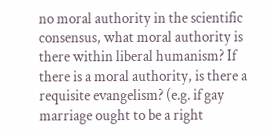no moral authority in the scientific consensus, what moral authority is there within liberal humanism? If there is a moral authority, is there a requisite evangelism? (e.g. if gay marriage ought to be a right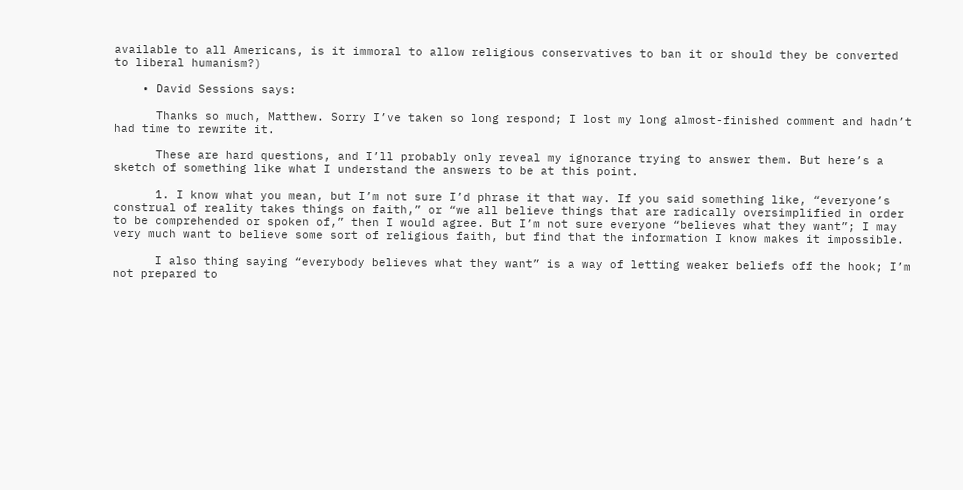available to all Americans, is it immoral to allow religious conservatives to ban it or should they be converted to liberal humanism?)

    • David Sessions says:

      Thanks so much, Matthew. Sorry I’ve taken so long respond; I lost my long almost-finished comment and hadn’t had time to rewrite it.

      These are hard questions, and I’ll probably only reveal my ignorance trying to answer them. But here’s a sketch of something like what I understand the answers to be at this point.

      1. I know what you mean, but I’m not sure I’d phrase it that way. If you said something like, “everyone’s construal of reality takes things on faith,” or “we all believe things that are radically oversimplified in order to be comprehended or spoken of,” then I would agree. But I’m not sure everyone “believes what they want”; I may very much want to believe some sort of religious faith, but find that the information I know makes it impossible.

      I also thing saying “everybody believes what they want” is a way of letting weaker beliefs off the hook; I’m not prepared to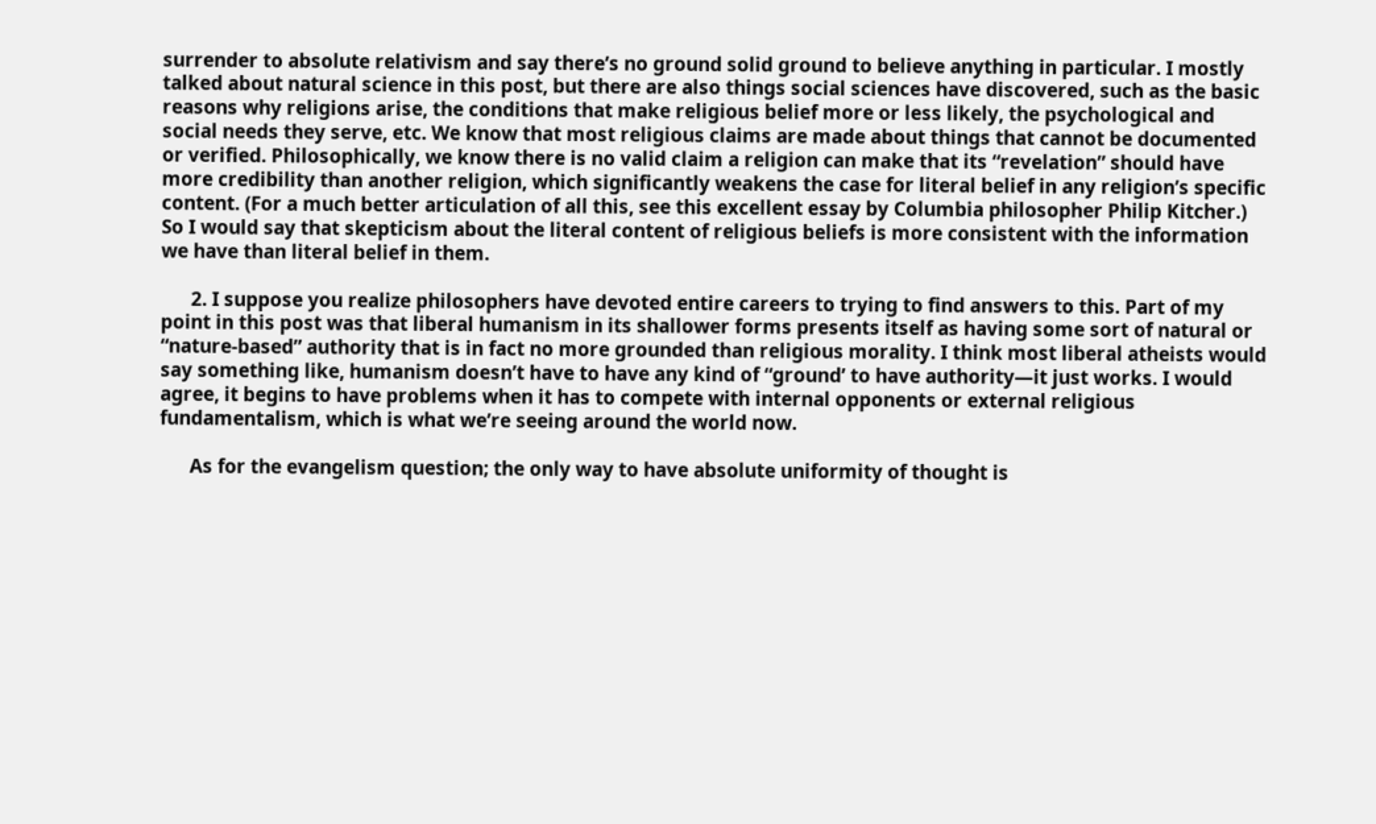surrender to absolute relativism and say there’s no ground solid ground to believe anything in particular. I mostly talked about natural science in this post, but there are also things social sciences have discovered, such as the basic reasons why religions arise, the conditions that make religious belief more or less likely, the psychological and social needs they serve, etc. We know that most religious claims are made about things that cannot be documented or verified. Philosophically, we know there is no valid claim a religion can make that its “revelation” should have more credibility than another religion, which significantly weakens the case for literal belief in any religion’s specific content. (For a much better articulation of all this, see this excellent essay by Columbia philosopher Philip Kitcher.) So I would say that skepticism about the literal content of religious beliefs is more consistent with the information we have than literal belief in them.

      2. I suppose you realize philosophers have devoted entire careers to trying to find answers to this. Part of my point in this post was that liberal humanism in its shallower forms presents itself as having some sort of natural or “nature-based” authority that is in fact no more grounded than religious morality. I think most liberal atheists would say something like, humanism doesn’t have to have any kind of “ground’ to have authority—it just works. I would agree, it begins to have problems when it has to compete with internal opponents or external religious fundamentalism, which is what we’re seeing around the world now.

      As for the evangelism question; the only way to have absolute uniformity of thought is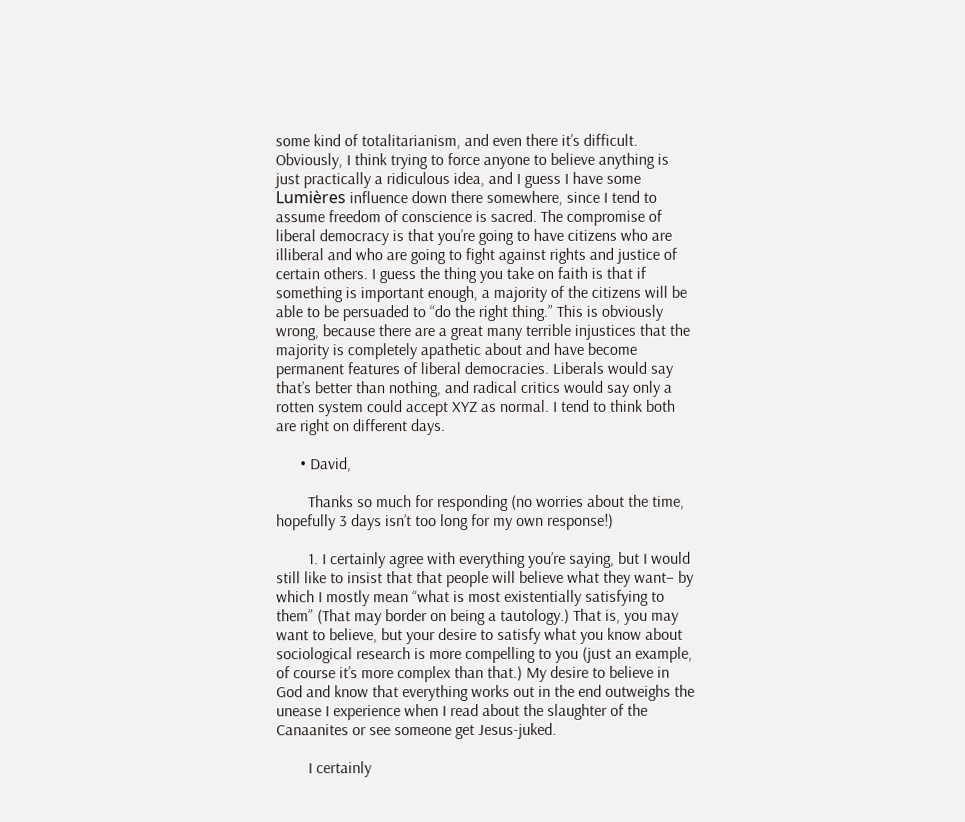some kind of totalitarianism, and even there it’s difficult. Obviously, I think trying to force anyone to believe anything is just practically a ridiculous idea, and I guess I have some Lumières influence down there somewhere, since I tend to assume freedom of conscience is sacred. The compromise of liberal democracy is that you’re going to have citizens who are illiberal and who are going to fight against rights and justice of certain others. I guess the thing you take on faith is that if something is important enough, a majority of the citizens will be able to be persuaded to “do the right thing.” This is obviously wrong, because there are a great many terrible injustices that the majority is completely apathetic about and have become permanent features of liberal democracies. Liberals would say that’s better than nothing, and radical critics would say only a rotten system could accept XYZ as normal. I tend to think both are right on different days.

      • David,

        Thanks so much for responding (no worries about the time, hopefully 3 days isn’t too long for my own response!)

        1. I certainly agree with everything you’re saying, but I would still like to insist that that people will believe what they want– by which I mostly mean “what is most existentially satisfying to them” (That may border on being a tautology.) That is, you may want to believe, but your desire to satisfy what you know about sociological research is more compelling to you (just an example, of course it’s more complex than that.) My desire to believe in God and know that everything works out in the end outweighs the unease I experience when I read about the slaughter of the Canaanites or see someone get Jesus-juked.

        I certainly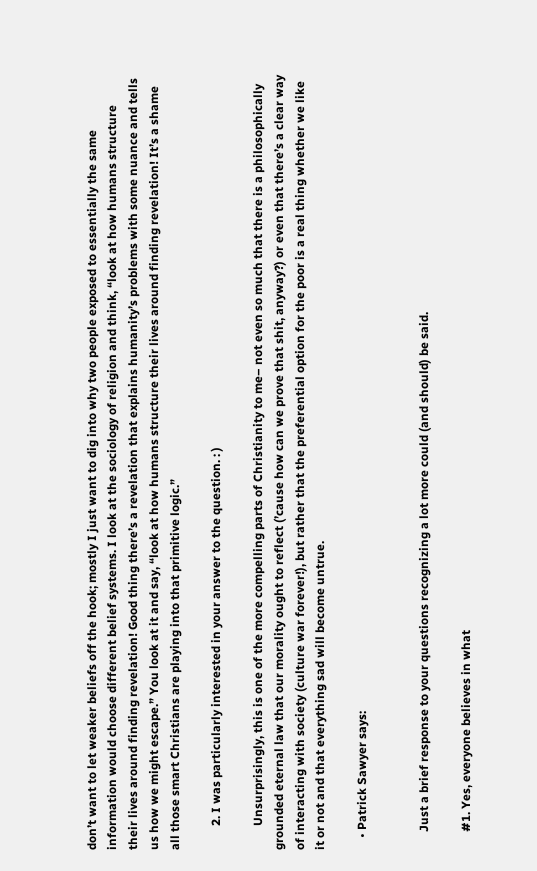don’t want to let weaker beliefs off the hook; mostly I just want to dig into why two people exposed to essentially the same information would choose different belief systems. I look at the sociology of religion and think, “look at how humans structure their lives around finding revelation! Good thing there’s a revelation that explains humanity’s problems with some nuance and tells us how we might escape.” You look at it and say, “look at how humans structure their lives around finding revelation! It’s a shame all those smart Christians are playing into that primitive logic.”

        2. I was particularly interested in your answer to the question. : )

        Unsurprisingly, this is one of the more compelling parts of Christianity to me– not even so much that there is a philosophically grounded eternal law that our morality ought to reflect (’cause how can we prove that shit, anyway?) or even that there’s a clear way of interacting with society (culture war forever!), but rather that the preferential option for the poor is a real thing whether we like it or not and that everything sad will become untrue.

    • Patrick Sawyer says:


      Just a brief response to your questions recognizing a lot more could (and should) be said.

      #1. Yes, everyone believes in what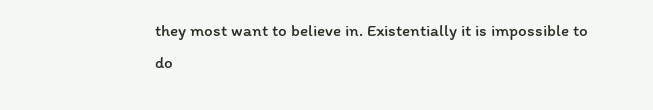they most want to believe in. Existentially it is impossible to do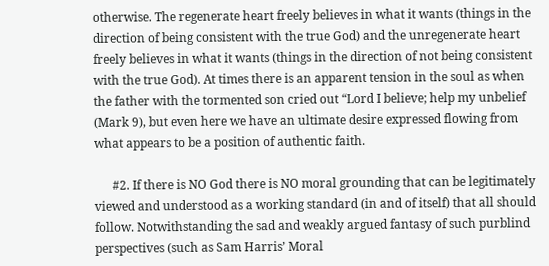otherwise. The regenerate heart freely believes in what it wants (things in the direction of being consistent with the true God) and the unregenerate heart freely believes in what it wants (things in the direction of not being consistent with the true God). At times there is an apparent tension in the soul as when the father with the tormented son cried out “Lord I believe; help my unbelief (Mark 9), but even here we have an ultimate desire expressed flowing from what appears to be a position of authentic faith.

      #2. If there is NO God there is NO moral grounding that can be legitimately viewed and understood as a working standard (in and of itself) that all should follow. Notwithstanding the sad and weakly argued fantasy of such purblind perspectives (such as Sam Harris’ Moral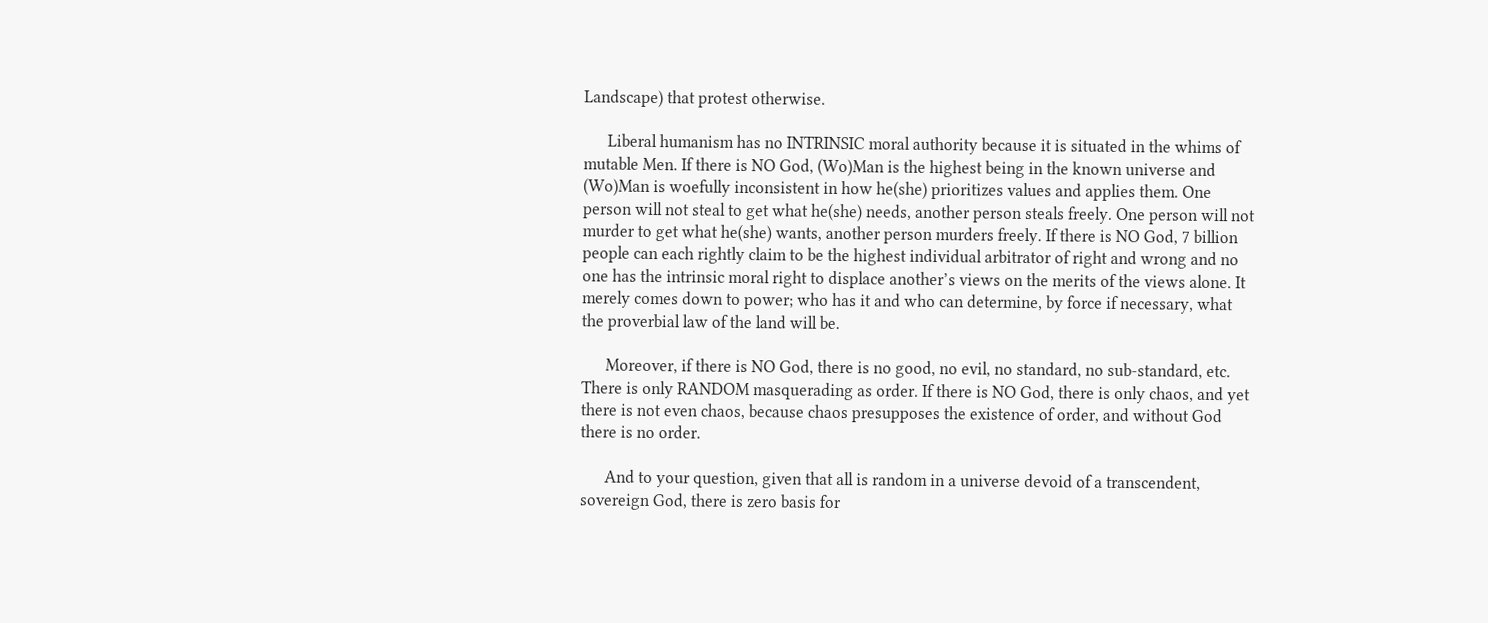Landscape) that protest otherwise.

      Liberal humanism has no INTRINSIC moral authority because it is situated in the whims of mutable Men. If there is NO God, (Wo)Man is the highest being in the known universe and (Wo)Man is woefully inconsistent in how he(she) prioritizes values and applies them. One person will not steal to get what he(she) needs, another person steals freely. One person will not murder to get what he(she) wants, another person murders freely. If there is NO God, 7 billion people can each rightly claim to be the highest individual arbitrator of right and wrong and no one has the intrinsic moral right to displace another’s views on the merits of the views alone. It merely comes down to power; who has it and who can determine, by force if necessary, what the proverbial law of the land will be.

      Moreover, if there is NO God, there is no good, no evil, no standard, no sub-standard, etc. There is only RANDOM masquerading as order. If there is NO God, there is only chaos, and yet there is not even chaos, because chaos presupposes the existence of order, and without God there is no order.

      And to your question, given that all is random in a universe devoid of a transcendent, sovereign God, there is zero basis for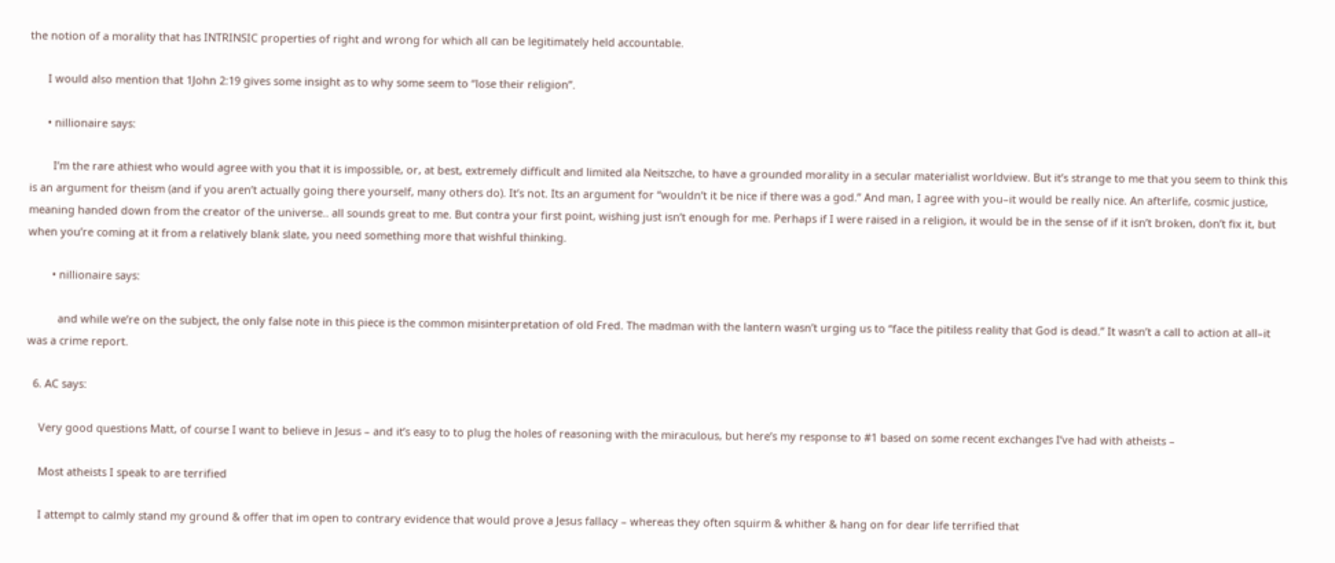the notion of a morality that has INTRINSIC properties of right and wrong for which all can be legitimately held accountable.

      I would also mention that 1John 2:19 gives some insight as to why some seem to “lose their religion”.

      • nillionaire says:

        I’m the rare athiest who would agree with you that it is impossible, or, at best, extremely difficult and limited ala Neitszche, to have a grounded morality in a secular materialist worldview. But it’s strange to me that you seem to think this is an argument for theism (and if you aren’t actually going there yourself, many others do). It’s not. Its an argument for “wouldn’t it be nice if there was a god.” And man, I agree with you–it would be really nice. An afterlife, cosmic justice, meaning handed down from the creator of the universe.. all sounds great to me. But contra your first point, wishing just isn’t enough for me. Perhaps if I were raised in a religion, it would be in the sense of if it isn’t broken, don’t fix it, but when you’re coming at it from a relatively blank slate, you need something more that wishful thinking.

        • nillionaire says:

          and while we’re on the subject, the only false note in this piece is the common misinterpretation of old Fred. The madman with the lantern wasn’t urging us to “face the pitiless reality that God is dead.” It wasn’t a call to action at all–it was a crime report.

  6. AC says:

    Very good questions Matt, of course I want to believe in Jesus – and it’s easy to to plug the holes of reasoning with the miraculous, but here’s my response to #1 based on some recent exchanges I’ve had with atheists –

    Most atheists I speak to are terrified

    I attempt to calmly stand my ground & offer that im open to contrary evidence that would prove a Jesus fallacy – whereas they often squirm & whither & hang on for dear life terrified that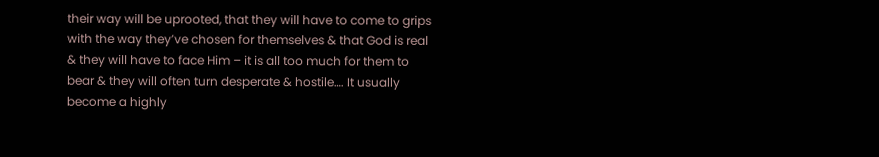their way will be uprooted, that they will have to come to grips with the way they’ve chosen for themselves & that God is real & they will have to face Him – it is all too much for them to bear & they will often turn desperate & hostile…. It usually become a highly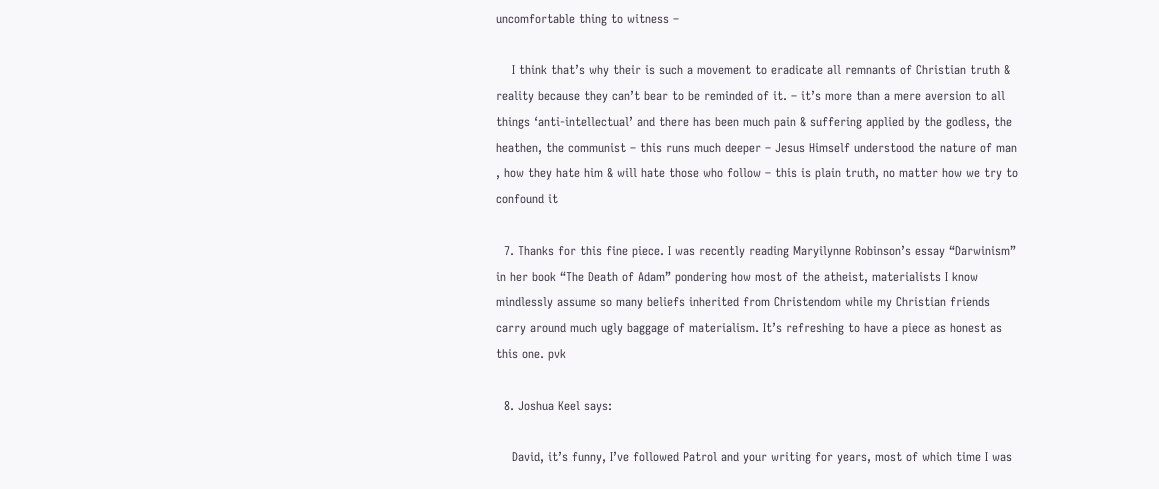uncomfortable thing to witness –

    I think that’s why their is such a movement to eradicate all remnants of Christian truth & reality because they can’t bear to be reminded of it. – it’s more than a mere aversion to all things ‘anti-intellectual’ and there has been much pain & suffering applied by the godless, the heathen, the communist – this runs much deeper – Jesus Himself understood the nature of man , how they hate him & will hate those who follow – this is plain truth, no matter how we try to confound it

  7. Thanks for this fine piece. I was recently reading Maryilynne Robinson’s essay “Darwinism” in her book “The Death of Adam” pondering how most of the atheist, materialists I know mindlessly assume so many beliefs inherited from Christendom while my Christian friends carry around much ugly baggage of materialism. It’s refreshing to have a piece as honest as this one. pvk

  8. Joshua Keel says:

    David, it’s funny, I’ve followed Patrol and your writing for years, most of which time I was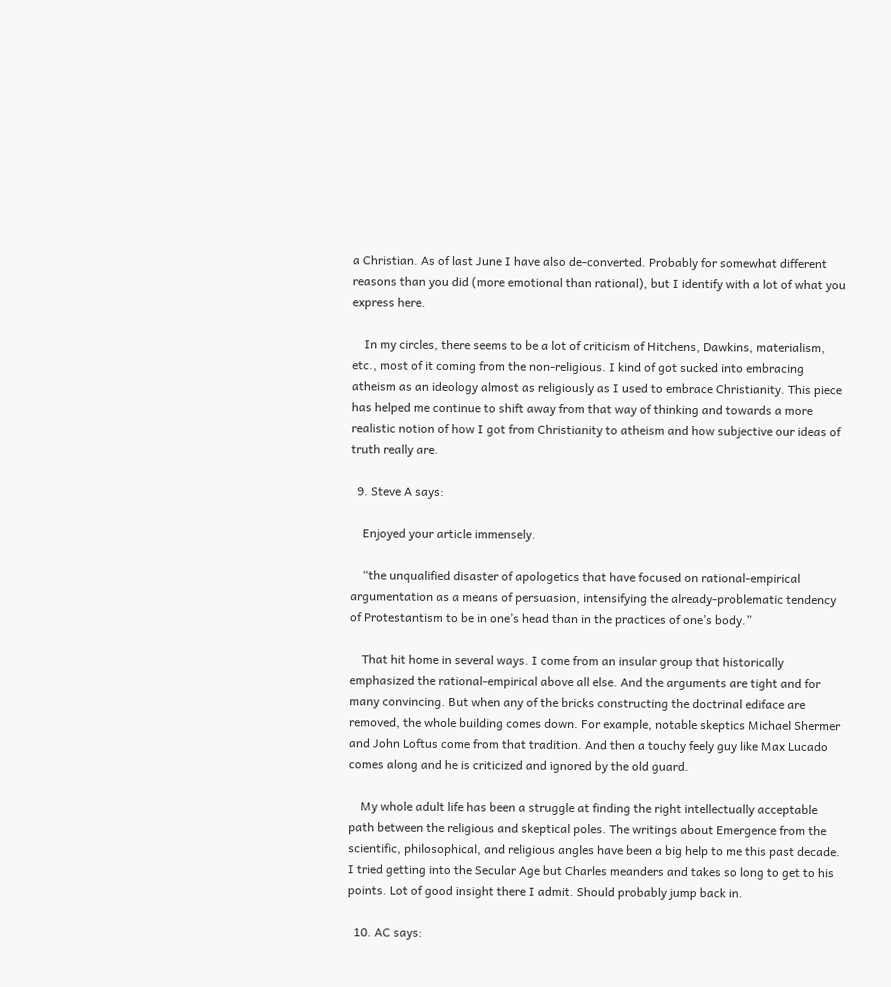a Christian. As of last June I have also de-converted. Probably for somewhat different reasons than you did (more emotional than rational), but I identify with a lot of what you express here.

    In my circles, there seems to be a lot of criticism of Hitchens, Dawkins, materialism, etc., most of it coming from the non-religious. I kind of got sucked into embracing atheism as an ideology almost as religiously as I used to embrace Christianity. This piece has helped me continue to shift away from that way of thinking and towards a more realistic notion of how I got from Christianity to atheism and how subjective our ideas of truth really are.

  9. Steve A says:

    Enjoyed your article immensely.

    “the unqualified disaster of apologetics that have focused on rational-empirical argumentation as a means of persuasion, intensifying the already-problematic tendency of Protestantism to be in one’s head than in the practices of one’s body.”

    That hit home in several ways. I come from an insular group that historically emphasized the rational-empirical above all else. And the arguments are tight and for many convincing. But when any of the bricks constructing the doctrinal ediface are removed, the whole building comes down. For example, notable skeptics Michael Shermer and John Loftus come from that tradition. And then a touchy feely guy like Max Lucado comes along and he is criticized and ignored by the old guard.

    My whole adult life has been a struggle at finding the right intellectually acceptable path between the religious and skeptical poles. The writings about Emergence from the scientific, philosophical, and religious angles have been a big help to me this past decade. I tried getting into the Secular Age but Charles meanders and takes so long to get to his points. Lot of good insight there I admit. Should probably jump back in.

  10. AC says: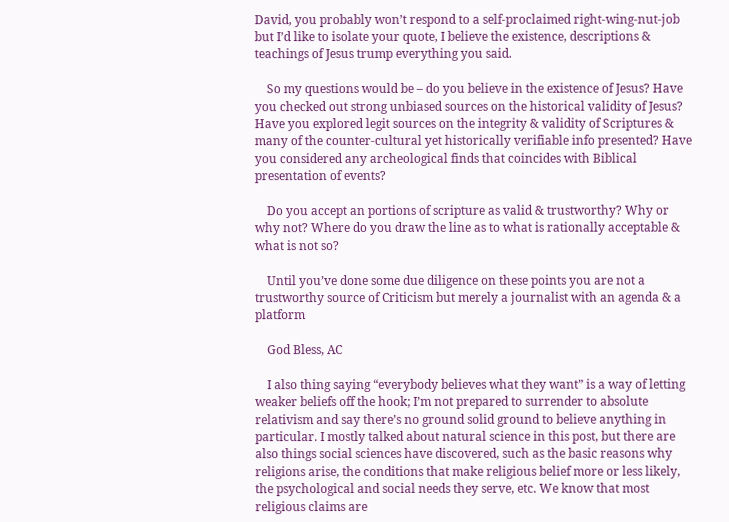David, you probably won’t respond to a self-proclaimed right-wing-nut-job but I’d like to isolate your quote, I believe the existence, descriptions & teachings of Jesus trump everything you said.

    So my questions would be – do you believe in the existence of Jesus? Have you checked out strong unbiased sources on the historical validity of Jesus? Have you explored legit sources on the integrity & validity of Scriptures & many of the counter-cultural yet historically verifiable info presented? Have you considered any archeological finds that coincides with Biblical presentation of events?

    Do you accept an portions of scripture as valid & trustworthy? Why or why not? Where do you draw the line as to what is rationally acceptable & what is not so?

    Until you’ve done some due diligence on these points you are not a trustworthy source of Criticism but merely a journalist with an agenda & a platform

    God Bless, AC

    I also thing saying “everybody believes what they want” is a way of letting weaker beliefs off the hook; I’m not prepared to surrender to absolute relativism and say there’s no ground solid ground to believe anything in particular. I mostly talked about natural science in this post, but there are also things social sciences have discovered, such as the basic reasons why religions arise, the conditions that make religious belief more or less likely, the psychological and social needs they serve, etc. We know that most religious claims are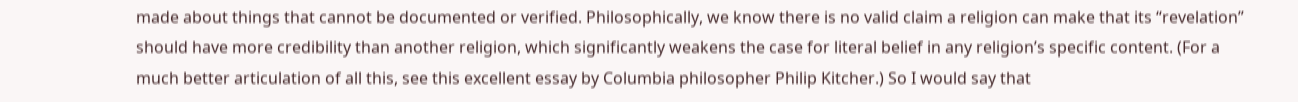made about things that cannot be documented or verified. Philosophically, we know there is no valid claim a religion can make that its “revelation” should have more credibility than another religion, which significantly weakens the case for literal belief in any religion’s specific content. (For a much better articulation of all this, see this excellent essay by Columbia philosopher Philip Kitcher.) So I would say that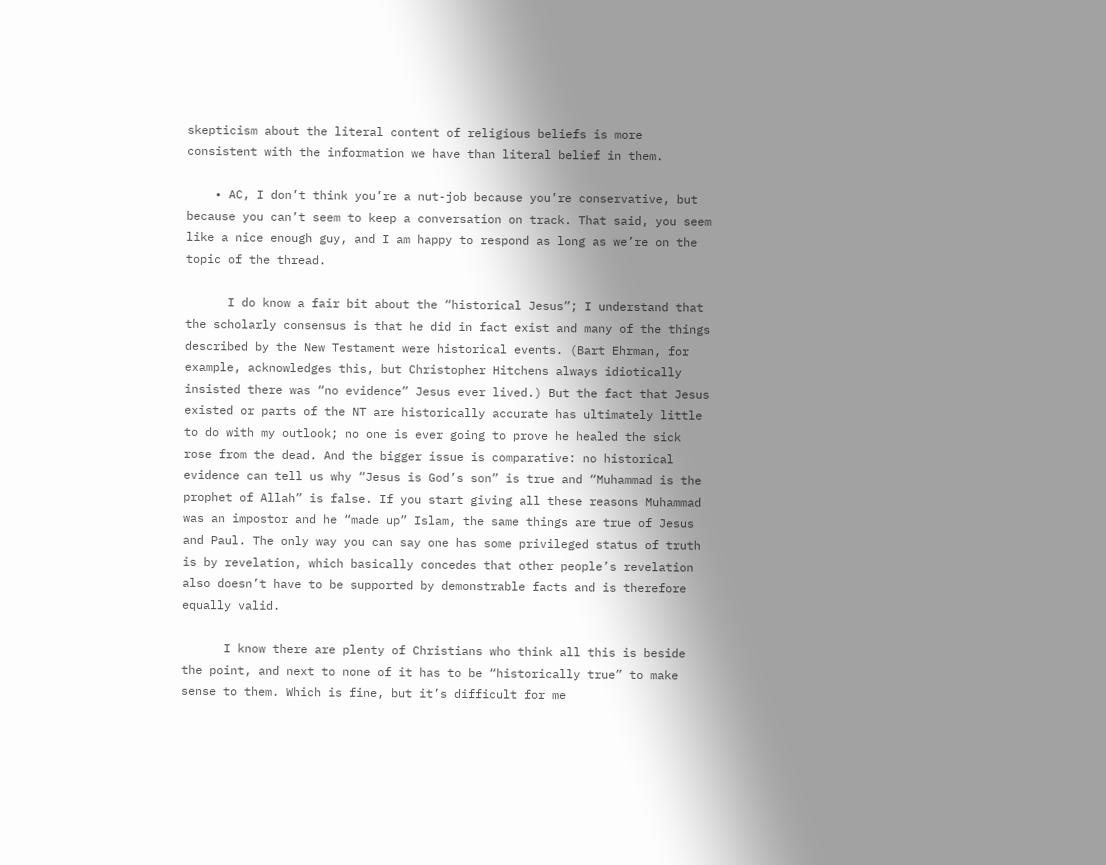skepticism about the literal content of religious beliefs is more consistent with the information we have than literal belief in them.

    • AC, I don’t think you’re a nut-job because you’re conservative, but because you can’t seem to keep a conversation on track. That said, you seem like a nice enough guy, and I am happy to respond as long as we’re on the topic of the thread.

      I do know a fair bit about the “historical Jesus”; I understand that the scholarly consensus is that he did in fact exist and many of the things described by the New Testament were historical events. (Bart Ehrman, for example, acknowledges this, but Christopher Hitchens always idiotically insisted there was “no evidence” Jesus ever lived.) But the fact that Jesus existed or parts of the NT are historically accurate has ultimately little to do with my outlook; no one is ever going to prove he healed the sick rose from the dead. And the bigger issue is comparative: no historical evidence can tell us why “Jesus is God’s son” is true and “Muhammad is the prophet of Allah” is false. If you start giving all these reasons Muhammad was an impostor and he “made up” Islam, the same things are true of Jesus and Paul. The only way you can say one has some privileged status of truth is by revelation, which basically concedes that other people’s revelation also doesn’t have to be supported by demonstrable facts and is therefore equally valid.

      I know there are plenty of Christians who think all this is beside the point, and next to none of it has to be “historically true” to make sense to them. Which is fine, but it’s difficult for me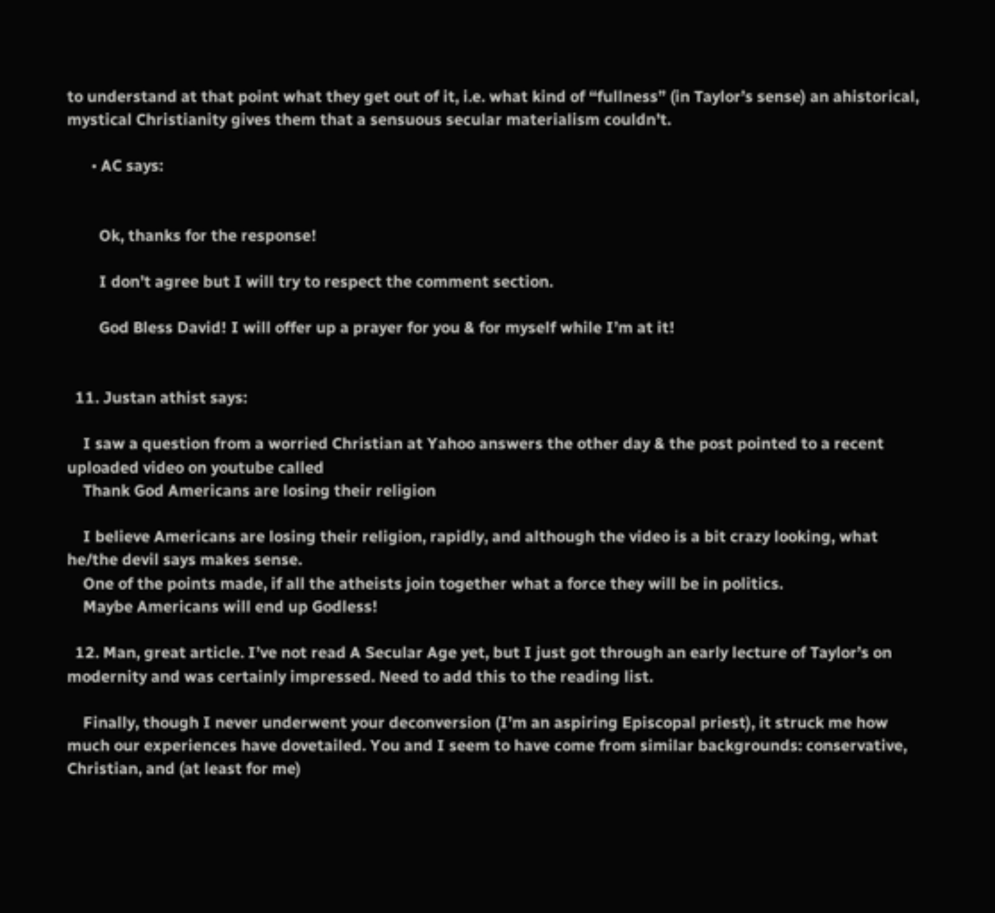to understand at that point what they get out of it, i.e. what kind of “fullness” (in Taylor’s sense) an ahistorical, mystical Christianity gives them that a sensuous secular materialism couldn’t.

      • AC says:


        Ok, thanks for the response!

        I don’t agree but I will try to respect the comment section.

        God Bless David! I will offer up a prayer for you & for myself while I’m at it!


  11. Justan athist says:

    I saw a question from a worried Christian at Yahoo answers the other day & the post pointed to a recent uploaded video on youtube called
    Thank God Americans are losing their religion

    I believe Americans are losing their religion, rapidly, and although the video is a bit crazy looking, what he/the devil says makes sense.
    One of the points made, if all the atheists join together what a force they will be in politics.
    Maybe Americans will end up Godless!

  12. Man, great article. I’ve not read A Secular Age yet, but I just got through an early lecture of Taylor’s on modernity and was certainly impressed. Need to add this to the reading list.

    Finally, though I never underwent your deconversion (I’m an aspiring Episcopal priest), it struck me how much our experiences have dovetailed. You and I seem to have come from similar backgrounds: conservative, Christian, and (at least for me)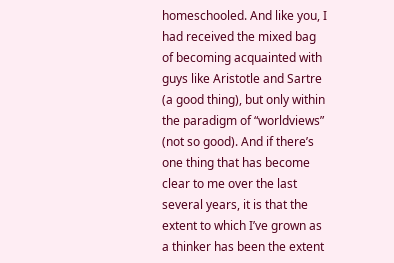homeschooled. And like you, I had received the mixed bag of becoming acquainted with guys like Aristotle and Sartre (a good thing), but only within the paradigm of “worldviews” (not so good). And if there’s one thing that has become clear to me over the last several years, it is that the extent to which I’ve grown as a thinker has been the extent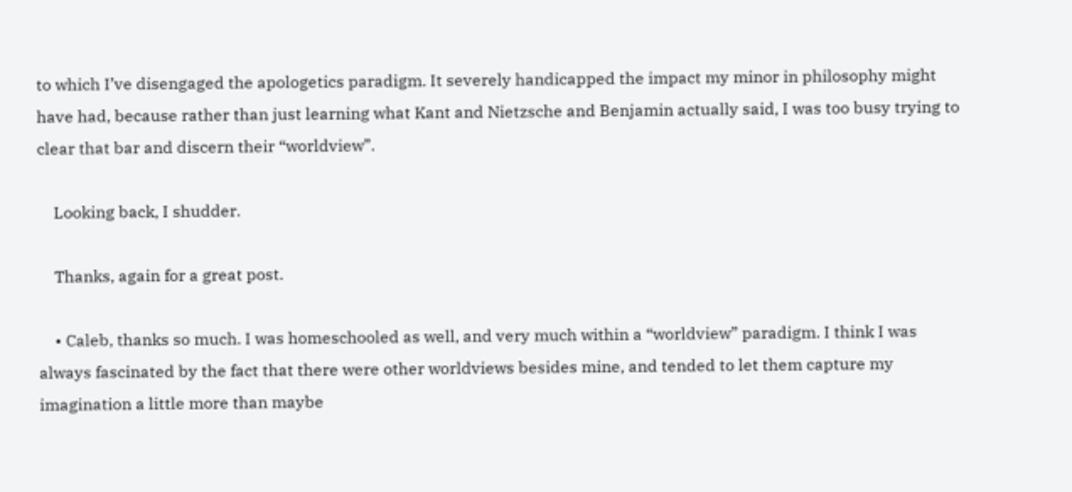to which I’ve disengaged the apologetics paradigm. It severely handicapped the impact my minor in philosophy might have had, because rather than just learning what Kant and Nietzsche and Benjamin actually said, I was too busy trying to clear that bar and discern their “worldview”.

    Looking back, I shudder.

    Thanks, again for a great post.

    • Caleb, thanks so much. I was homeschooled as well, and very much within a “worldview” paradigm. I think I was always fascinated by the fact that there were other worldviews besides mine, and tended to let them capture my imagination a little more than maybe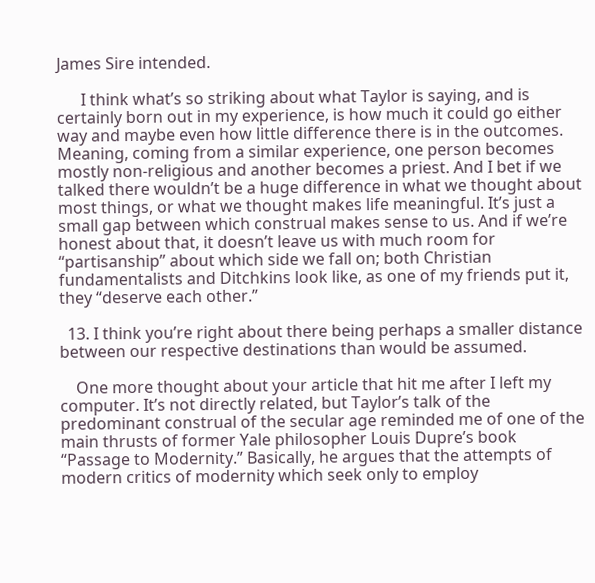James Sire intended.

      I think what’s so striking about what Taylor is saying, and is certainly born out in my experience, is how much it could go either way and maybe even how little difference there is in the outcomes. Meaning, coming from a similar experience, one person becomes mostly non-religious and another becomes a priest. And I bet if we talked there wouldn’t be a huge difference in what we thought about most things, or what we thought makes life meaningful. It’s just a small gap between which construal makes sense to us. And if we’re honest about that, it doesn’t leave us with much room for “partisanship” about which side we fall on; both Christian fundamentalists and Ditchkins look like, as one of my friends put it, they “deserve each other.”

  13. I think you’re right about there being perhaps a smaller distance between our respective destinations than would be assumed.

    One more thought about your article that hit me after I left my computer. It’s not directly related, but Taylor’s talk of the predominant construal of the secular age reminded me of one of the main thrusts of former Yale philosopher Louis Dupre’s book “Passage to Modernity.” Basically, he argues that the attempts of modern critics of modernity which seek only to employ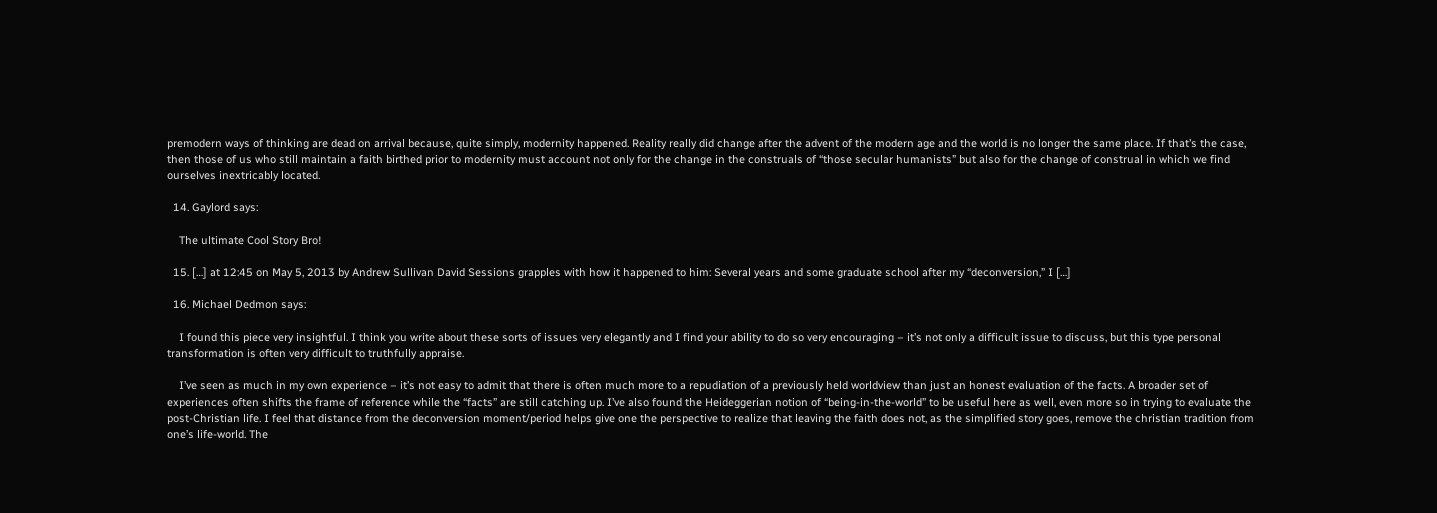premodern ways of thinking are dead on arrival because, quite simply, modernity happened. Reality really did change after the advent of the modern age and the world is no longer the same place. If that’s the case, then those of us who still maintain a faith birthed prior to modernity must account not only for the change in the construals of “those secular humanists” but also for the change of construal in which we find ourselves inextricably located.

  14. Gaylord says:

    The ultimate Cool Story Bro!

  15. […] at 12:45 on May 5, 2013 by Andrew Sullivan David Sessions grapples with how it happened to him: Several years and some graduate school after my “deconversion,” I […]

  16. Michael Dedmon says:

    I found this piece very insightful. I think you write about these sorts of issues very elegantly and I find your ability to do so very encouraging – it’s not only a difficult issue to discuss, but this type personal transformation is often very difficult to truthfully appraise.

    I’ve seen as much in my own experience – it’s not easy to admit that there is often much more to a repudiation of a previously held worldview than just an honest evaluation of the facts. A broader set of experiences often shifts the frame of reference while the “facts” are still catching up. I’ve also found the Heideggerian notion of “being-in-the-world” to be useful here as well, even more so in trying to evaluate the post-Christian life. I feel that distance from the deconversion moment/period helps give one the perspective to realize that leaving the faith does not, as the simplified story goes, remove the christian tradition from one’s life-world. The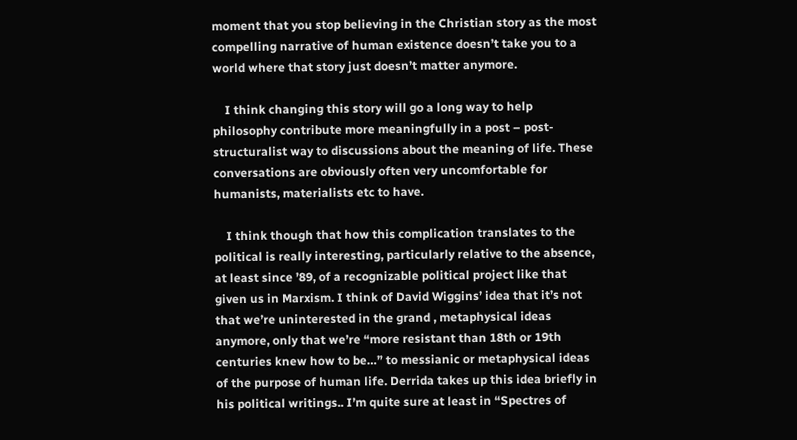moment that you stop believing in the Christian story as the most compelling narrative of human existence doesn’t take you to a world where that story just doesn’t matter anymore.

    I think changing this story will go a long way to help philosophy contribute more meaningfully in a post – post-structuralist way to discussions about the meaning of life. These conversations are obviously often very uncomfortable for humanists, materialists etc to have.

    I think though that how this complication translates to the political is really interesting, particularly relative to the absence, at least since ’89, of a recognizable political project like that given us in Marxism. I think of David Wiggins’ idea that it’s not that we’re uninterested in the grand , metaphysical ideas anymore, only that we’re “more resistant than 18th or 19th centuries knew how to be…” to messianic or metaphysical ideas of the purpose of human life. Derrida takes up this idea briefly in his political writings.. I’m quite sure at least in “Spectres of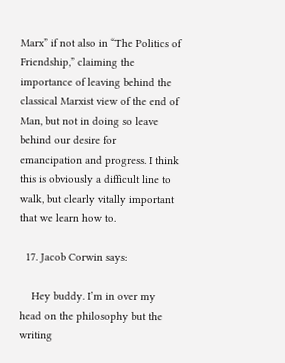Marx” if not also in “The Politics of Friendship,” claiming the importance of leaving behind the classical Marxist view of the end of Man, but not in doing so leave behind our desire for emancipation and progress. I think this is obviously a difficult line to walk, but clearly vitally important that we learn how to.

  17. Jacob Corwin says:

    Hey buddy. I’m in over my head on the philosophy but the writing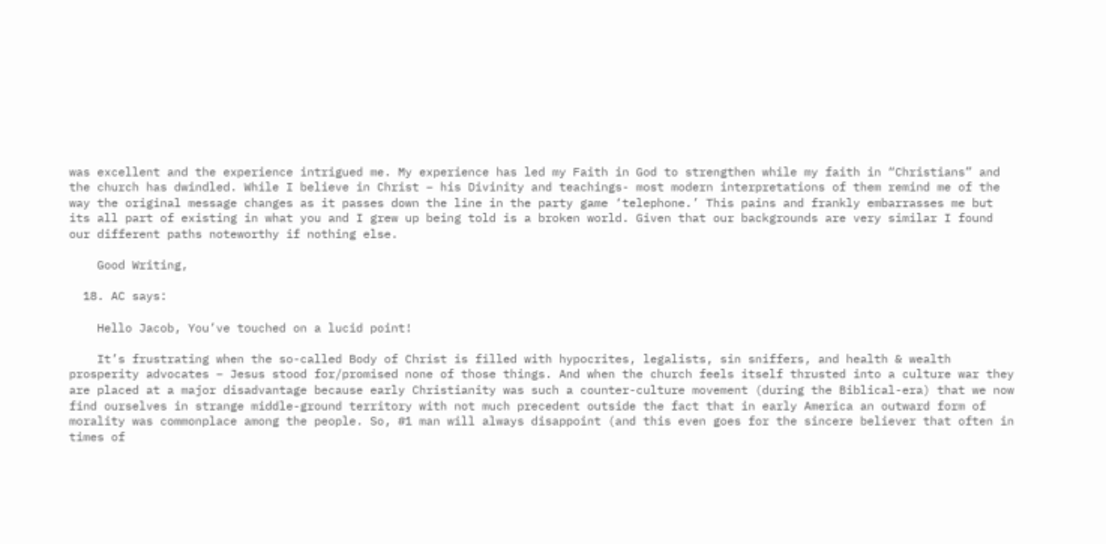was excellent and the experience intrigued me. My experience has led my Faith in God to strengthen while my faith in “Christians” and the church has dwindled. While I believe in Christ – his Divinity and teachings- most modern interpretations of them remind me of the way the original message changes as it passes down the line in the party game ‘telephone.’ This pains and frankly embarrasses me but its all part of existing in what you and I grew up being told is a broken world. Given that our backgrounds are very similar I found our different paths noteworthy if nothing else.

    Good Writing,

  18. AC says:

    Hello Jacob, You’ve touched on a lucid point!

    It’s frustrating when the so-called Body of Christ is filled with hypocrites, legalists, sin sniffers, and health & wealth prosperity advocates – Jesus stood for/promised none of those things. And when the church feels itself thrusted into a culture war they are placed at a major disadvantage because early Christianity was such a counter-culture movement (during the Biblical-era) that we now find ourselves in strange middle-ground territory with not much precedent outside the fact that in early America an outward form of morality was commonplace among the people. So, #1 man will always disappoint (and this even goes for the sincere believer that often in times of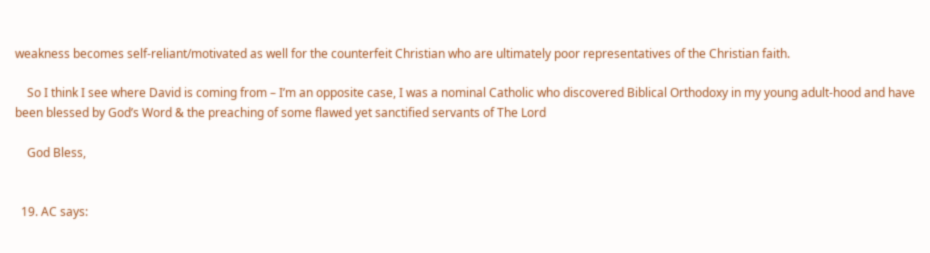weakness becomes self-reliant/motivated as well for the counterfeit Christian who are ultimately poor representatives of the Christian faith.

    So I think I see where David is coming from – I’m an opposite case, I was a nominal Catholic who discovered Biblical Orthodoxy in my young adult-hood and have been blessed by God’s Word & the preaching of some flawed yet sanctified servants of The Lord

    God Bless,


  19. AC says: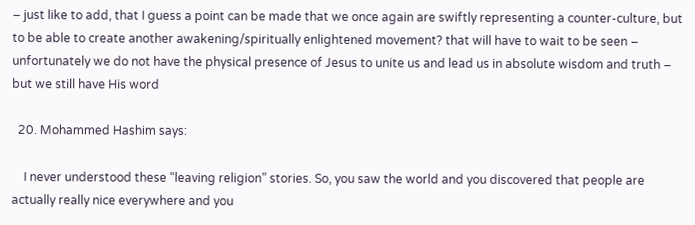– just like to add, that I guess a point can be made that we once again are swiftly representing a counter-culture, but to be able to create another awakening/spiritually enlightened movement? that will have to wait to be seen – unfortunately we do not have the physical presence of Jesus to unite us and lead us in absolute wisdom and truth – but we still have His word

  20. Mohammed Hashim says:

    I never understood these “leaving religion” stories. So, you saw the world and you discovered that people are actually really nice everywhere and you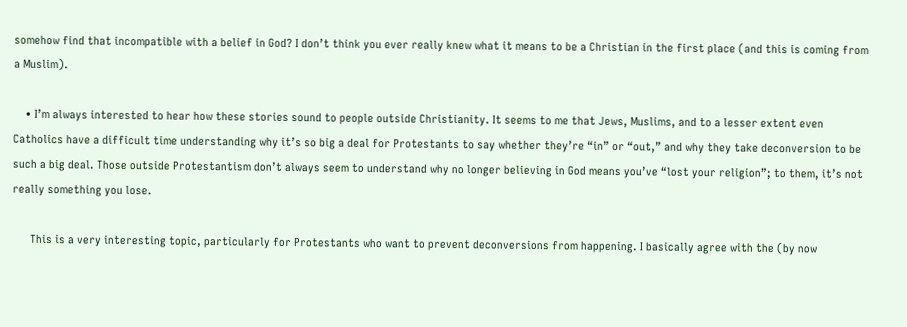somehow find that incompatible with a belief in God? I don’t think you ever really knew what it means to be a Christian in the first place (and this is coming from a Muslim).

    • I’m always interested to hear how these stories sound to people outside Christianity. It seems to me that Jews, Muslims, and to a lesser extent even Catholics have a difficult time understanding why it’s so big a deal for Protestants to say whether they’re “in” or “out,” and why they take deconversion to be such a big deal. Those outside Protestantism don’t always seem to understand why no longer believing in God means you’ve “lost your religion”; to them, it’s not really something you lose.

      This is a very interesting topic, particularly for Protestants who want to prevent deconversions from happening. I basically agree with the (by now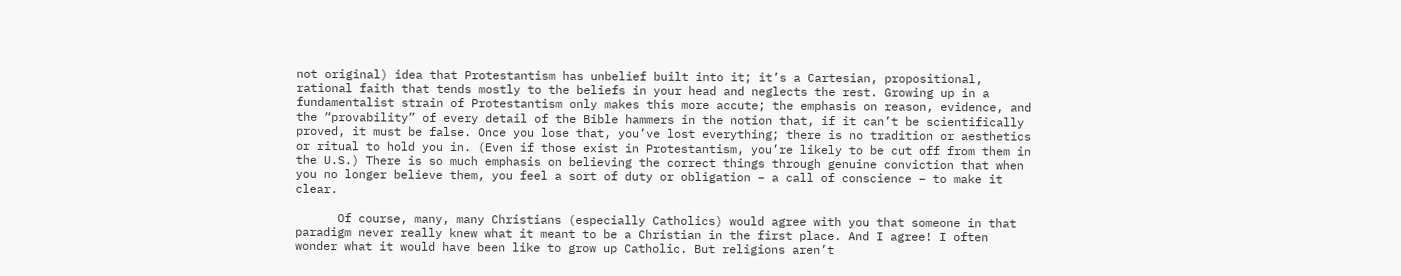not original) idea that Protestantism has unbelief built into it; it’s a Cartesian, propositional, rational faith that tends mostly to the beliefs in your head and neglects the rest. Growing up in a fundamentalist strain of Protestantism only makes this more accute; the emphasis on reason, evidence, and the “provability” of every detail of the Bible hammers in the notion that, if it can’t be scientifically proved, it must be false. Once you lose that, you’ve lost everything; there is no tradition or aesthetics or ritual to hold you in. (Even if those exist in Protestantism, you’re likely to be cut off from them in the U.S.) There is so much emphasis on believing the correct things through genuine conviction that when you no longer believe them, you feel a sort of duty or obligation – a call of conscience – to make it clear.

      Of course, many, many Christians (especially Catholics) would agree with you that someone in that paradigm never really knew what it meant to be a Christian in the first place. And I agree! I often wonder what it would have been like to grow up Catholic. But religions aren’t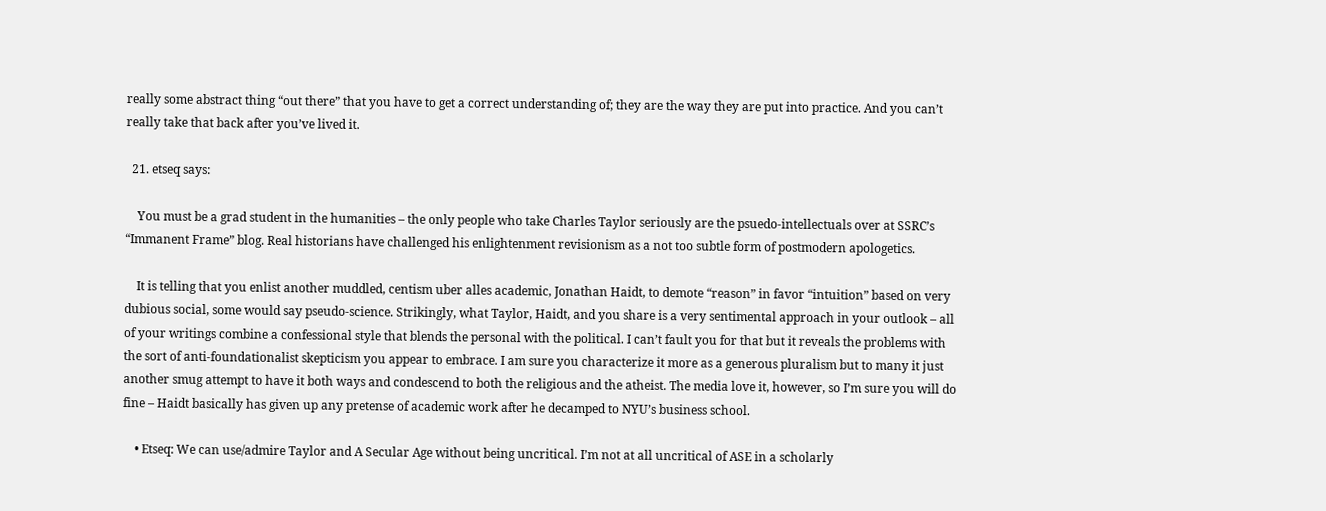really some abstract thing “out there” that you have to get a correct understanding of; they are the way they are put into practice. And you can’t really take that back after you’ve lived it.

  21. etseq says:

    You must be a grad student in the humanities – the only people who take Charles Taylor seriously are the psuedo-intellectuals over at SSRC’s “Immanent Frame” blog. Real historians have challenged his enlightenment revisionism as a not too subtle form of postmodern apologetics.

    It is telling that you enlist another muddled, centism uber alles academic, Jonathan Haidt, to demote “reason” in favor “intuition” based on very dubious social, some would say pseudo-science. Strikingly, what Taylor, Haidt, and you share is a very sentimental approach in your outlook – all of your writings combine a confessional style that blends the personal with the political. I can’t fault you for that but it reveals the problems with the sort of anti-foundationalist skepticism you appear to embrace. I am sure you characterize it more as a generous pluralism but to many it just another smug attempt to have it both ways and condescend to both the religious and the atheist. The media love it, however, so I’m sure you will do fine – Haidt basically has given up any pretense of academic work after he decamped to NYU’s business school.

    • Etseq: We can use/admire Taylor and A Secular Age without being uncritical. I’m not at all uncritical of ASE in a scholarly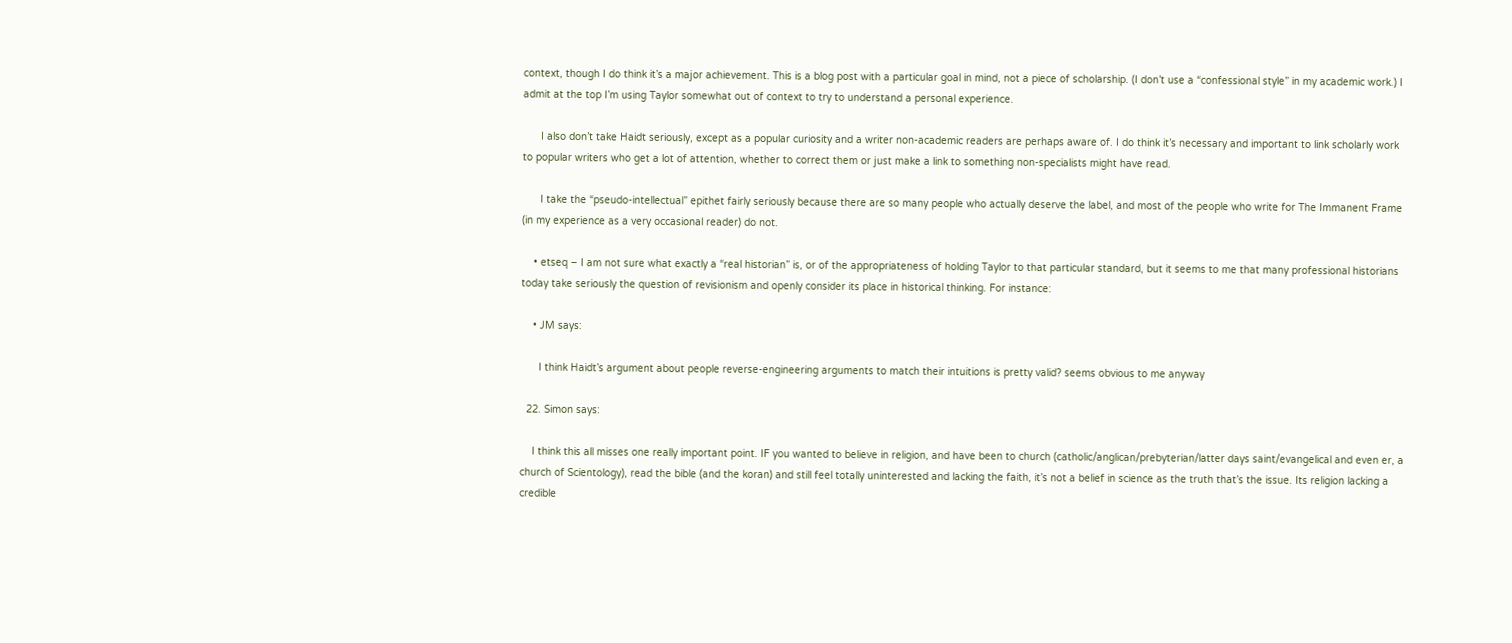context, though I do think it’s a major achievement. This is a blog post with a particular goal in mind, not a piece of scholarship. (I don’t use a “confessional style” in my academic work.) I admit at the top I’m using Taylor somewhat out of context to try to understand a personal experience.

      I also don’t take Haidt seriously, except as a popular curiosity and a writer non-academic readers are perhaps aware of. I do think it’s necessary and important to link scholarly work to popular writers who get a lot of attention, whether to correct them or just make a link to something non-specialists might have read.

      I take the “pseudo-intellectual” epithet fairly seriously because there are so many people who actually deserve the label, and most of the people who write for The Immanent Frame (in my experience as a very occasional reader) do not.

    • etseq – I am not sure what exactly a “real historian” is, or of the appropriateness of holding Taylor to that particular standard, but it seems to me that many professional historians today take seriously the question of revisionism and openly consider its place in historical thinking. For instance:

    • JM says:

      I think Haidt’s argument about people reverse-engineering arguments to match their intuitions is pretty valid? seems obvious to me anyway

  22. Simon says:

    I think this all misses one really important point. IF you wanted to believe in religion, and have been to church (catholic/anglican/prebyterian/latter days saint/evangelical and even er, a church of Scientology), read the bible (and the koran) and still feel totally uninterested and lacking the faith, it’s not a belief in science as the truth that’s the issue. Its religion lacking a credible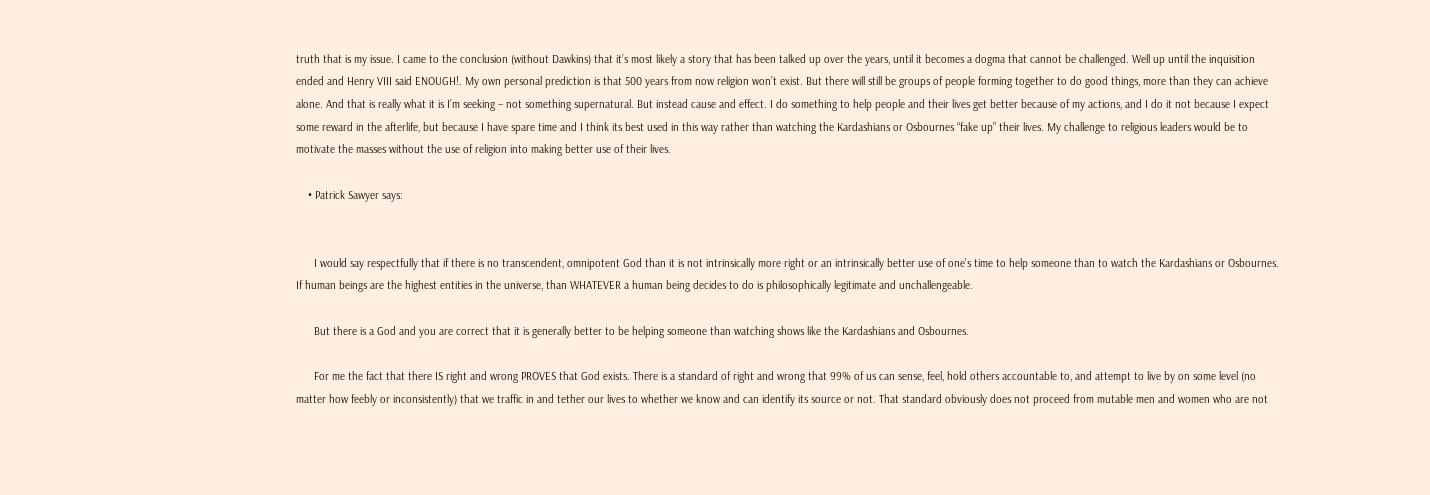truth that is my issue. I came to the conclusion (without Dawkins) that it’s most likely a story that has been talked up over the years, until it becomes a dogma that cannot be challenged. Well up until the inquisition ended and Henry VIII said ENOUGH!. My own personal prediction is that 500 years from now religion won’t exist. But there will still be groups of people forming together to do good things, more than they can achieve alone. And that is really what it is I’m seeking – not something supernatural. But instead cause and effect. I do something to help people and their lives get better because of my actions, and I do it not because I expect some reward in the afterlife, but because I have spare time and I think its best used in this way rather than watching the Kardashians or Osbournes “fake up” their lives. My challenge to religious leaders would be to motivate the masses without the use of religion into making better use of their lives.

    • Patrick Sawyer says:


      I would say respectfully that if there is no transcendent, omnipotent God than it is not intrinsically more right or an intrinsically better use of one’s time to help someone than to watch the Kardashians or Osbournes. If human beings are the highest entities in the universe, than WHATEVER a human being decides to do is philosophically legitimate and unchallengeable.

      But there is a God and you are correct that it is generally better to be helping someone than watching shows like the Kardashians and Osbournes.

      For me the fact that there IS right and wrong PROVES that God exists. There is a standard of right and wrong that 99% of us can sense, feel, hold others accountable to, and attempt to live by on some level (no matter how feebly or inconsistently) that we traffic in and tether our lives to whether we know and can identify its source or not. That standard obviously does not proceed from mutable men and women who are not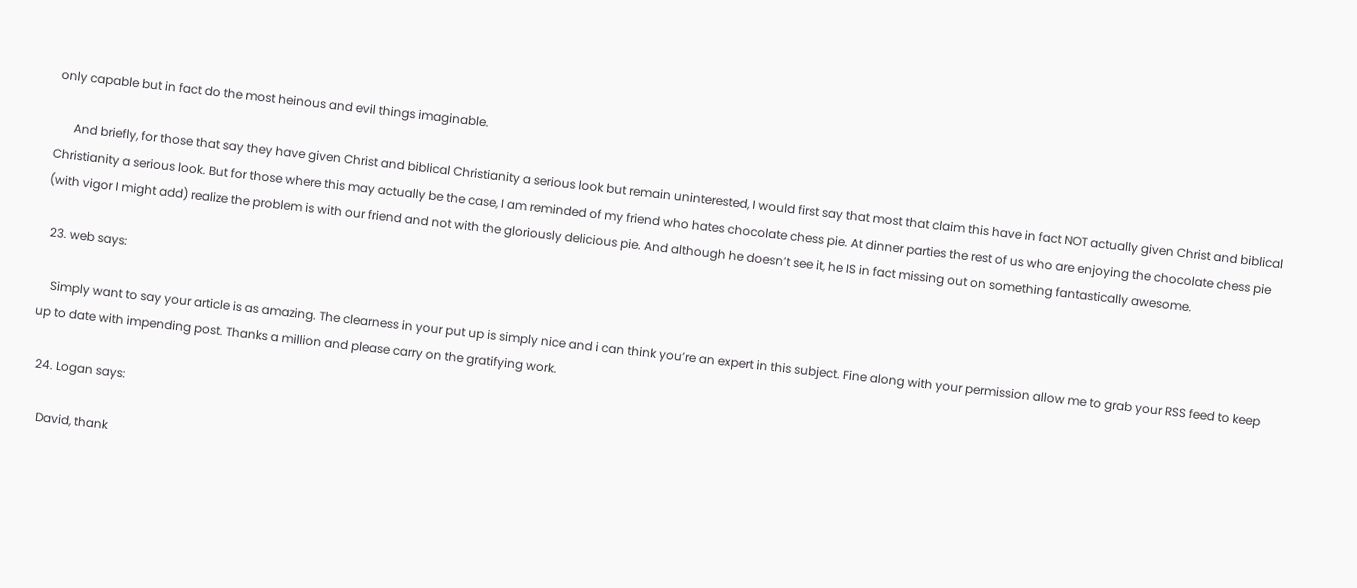only capable but in fact do the most heinous and evil things imaginable.

      And briefly, for those that say they have given Christ and biblical Christianity a serious look but remain uninterested, I would first say that most that claim this have in fact NOT actually given Christ and biblical Christianity a serious look. But for those where this may actually be the case, I am reminded of my friend who hates chocolate chess pie. At dinner parties the rest of us who are enjoying the chocolate chess pie (with vigor I might add) realize the problem is with our friend and not with the gloriously delicious pie. And although he doesn’t see it, he IS in fact missing out on something fantastically awesome.

  23. web says:

    Simply want to say your article is as amazing. The clearness in your put up is simply nice and i can think you’re an expert in this subject. Fine along with your permission allow me to grab your RSS feed to keep up to date with impending post. Thanks a million and please carry on the gratifying work.

  24. Logan says:

    David, thank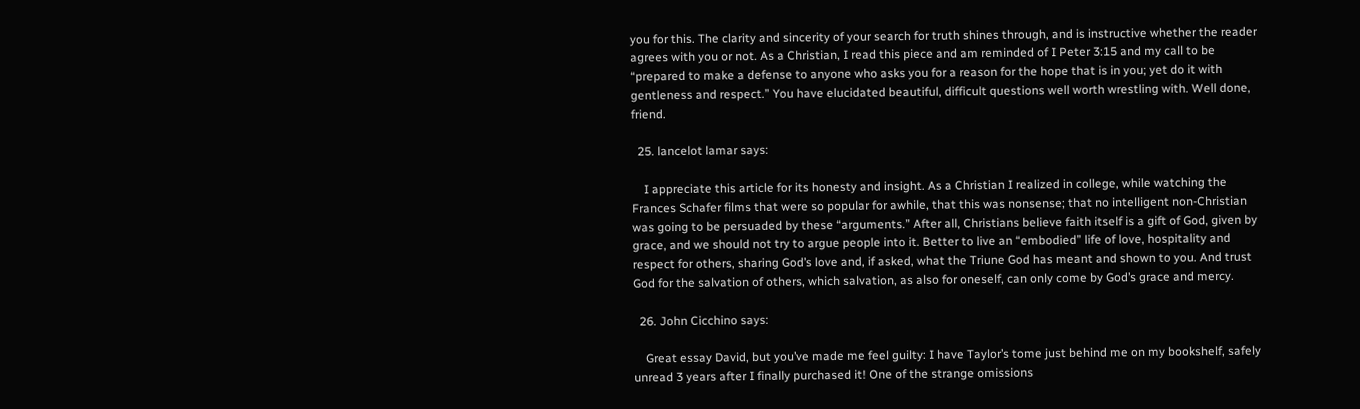you for this. The clarity and sincerity of your search for truth shines through, and is instructive whether the reader agrees with you or not. As a Christian, I read this piece and am reminded of I Peter 3:15 and my call to be “prepared to make a defense to anyone who asks you for a reason for the hope that is in you; yet do it with gentleness and respect.” You have elucidated beautiful, difficult questions well worth wrestling with. Well done, friend.

  25. lancelot lamar says:

    I appreciate this article for its honesty and insight. As a Christian I realized in college, while watching the Frances Schafer films that were so popular for awhile, that this was nonsense; that no intelligent non-Christian was going to be persuaded by these “arguments.” After all, Christians believe faith itself is a gift of God, given by grace, and we should not try to argue people into it. Better to live an “embodied” life of love, hospitality and respect for others, sharing God’s love and, if asked, what the Triune God has meant and shown to you. And trust God for the salvation of others, which salvation, as also for oneself, can only come by God’s grace and mercy.

  26. John Cicchino says:

    Great essay David, but you’ve made me feel guilty: I have Taylor’s tome just behind me on my bookshelf, safely unread 3 years after I finally purchased it! One of the strange omissions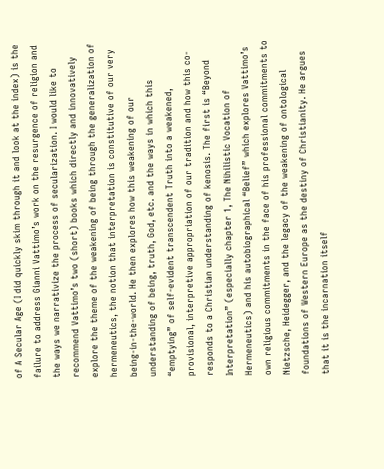of A Secular Age (I did quickly skim through it and look at the index) is the failure to address Gianni Vattimo’s work on the resurgence of religion and the ways we narrativize the process of secularization. I would like to recommend Vattimo’s two (short) books which directly and innovatively explore the theme of the weakening of being through the generalization of hermeneutics, the notion that interpretation is constitutive of our very being-in-the-world. He then explores how this weakening of our understanding of being, truth, God, etc. and the ways in which this “emptying” of self-evident transcendent Truth into a weakened, provisional, interpretive appropriation of our tradition and how this co-responds to a Christian understanding of kenosis. The first is “Beyond Interpretation” (especially chapter 1, The Nihilistic Vocation of Hermeneutics) and his autobiographical “Belief” which explores Vattimo’s own religious commitments in the face of his professional commitments to Nietzsche, Heidegger, and the legacy of the weakening of ontological foundations of Western Europe as the destiny of Christianity. He argues that it is the incarnation itself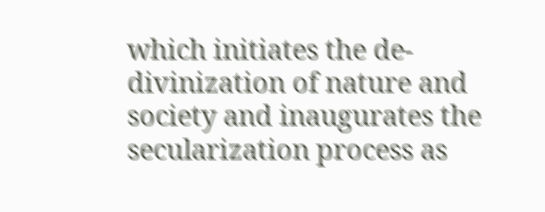which initiates the de-divinization of nature and society and inaugurates the secularization process as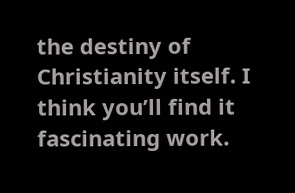the destiny of Christianity itself. I think you’ll find it fascinating work.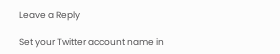Leave a Reply

Set your Twitter account name in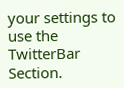your settings to use the TwitterBar Section.